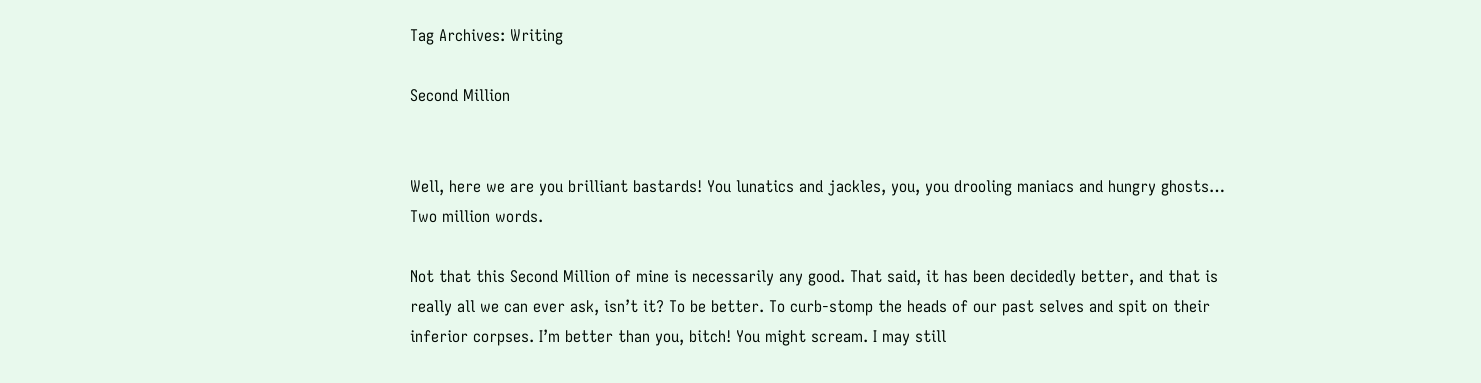Tag Archives: Writing

Second Million


Well, here we are you brilliant bastards! You lunatics and jackles, you, you drooling maniacs and hungry ghosts… Two million words.

Not that this Second Million of mine is necessarily any good. That said, it has been decidedly better, and that is really all we can ever ask, isn’t it? To be better. To curb-stomp the heads of our past selves and spit on their inferior corpses. I’m better than you, bitch! You might scream. I may still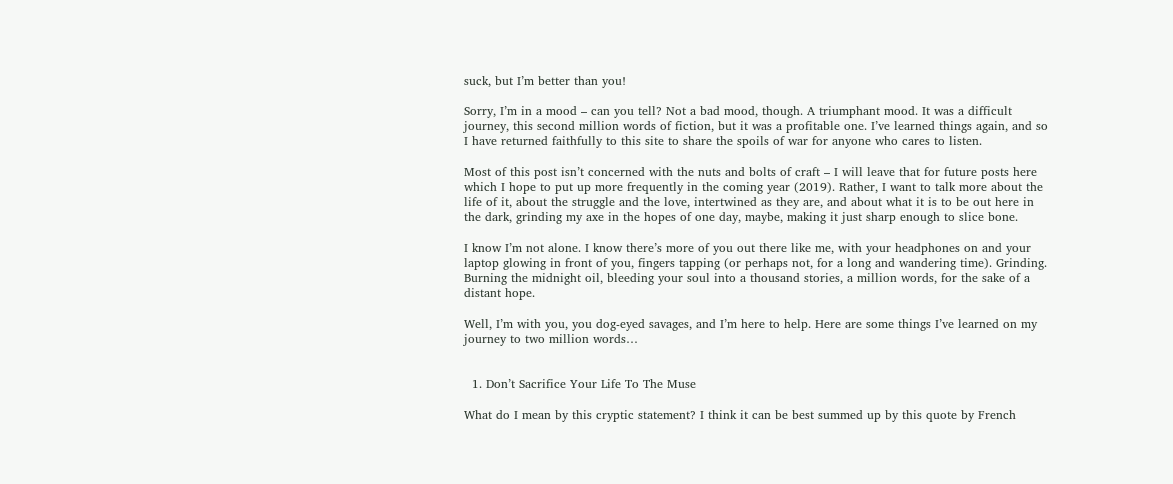suck, but I’m better than you!

Sorry, I’m in a mood – can you tell? Not a bad mood, though. A triumphant mood. It was a difficult journey, this second million words of fiction, but it was a profitable one. I’ve learned things again, and so I have returned faithfully to this site to share the spoils of war for anyone who cares to listen.

Most of this post isn’t concerned with the nuts and bolts of craft – I will leave that for future posts here which I hope to put up more frequently in the coming year (2019). Rather, I want to talk more about the life of it, about the struggle and the love, intertwined as they are, and about what it is to be out here in the dark, grinding my axe in the hopes of one day, maybe, making it just sharp enough to slice bone.

I know I’m not alone. I know there’s more of you out there like me, with your headphones on and your laptop glowing in front of you, fingers tapping (or perhaps not, for a long and wandering time). Grinding. Burning the midnight oil, bleeding your soul into a thousand stories, a million words, for the sake of a distant hope.

Well, I’m with you, you dog-eyed savages, and I’m here to help. Here are some things I’ve learned on my journey to two million words…


  1. Don’t Sacrifice Your Life To The Muse

What do I mean by this cryptic statement? I think it can be best summed up by this quote by French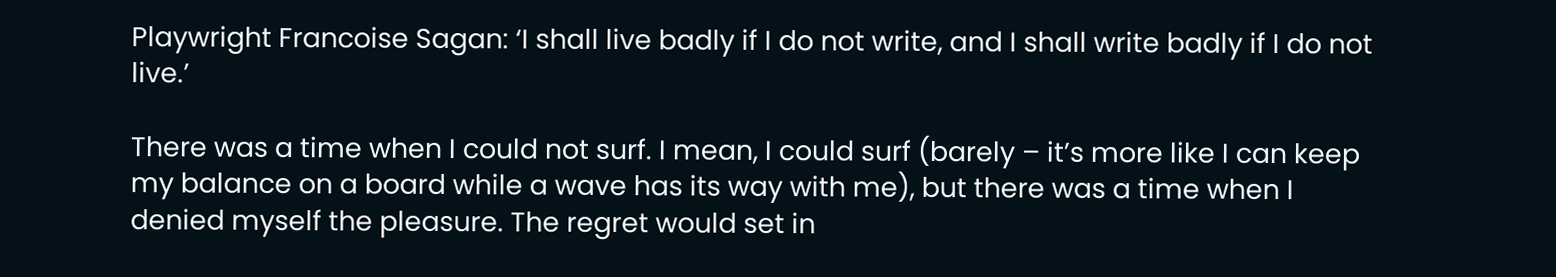Playwright Francoise Sagan: ‘I shall live badly if I do not write, and I shall write badly if I do not live.’

There was a time when I could not surf. I mean, I could surf (barely – it’s more like I can keep my balance on a board while a wave has its way with me), but there was a time when I denied myself the pleasure. The regret would set in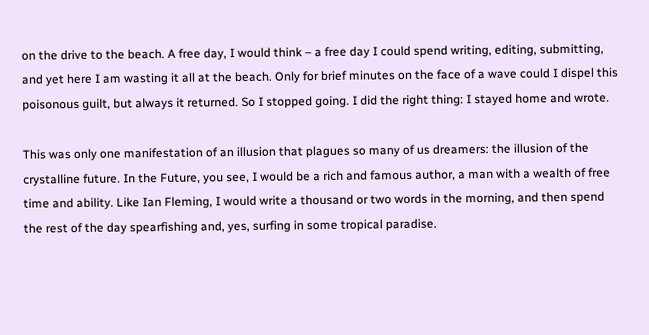on the drive to the beach. A free day, I would think – a free day I could spend writing, editing, submitting, and yet here I am wasting it all at the beach. Only for brief minutes on the face of a wave could I dispel this poisonous guilt, but always it returned. So I stopped going. I did the right thing: I stayed home and wrote.

This was only one manifestation of an illusion that plagues so many of us dreamers: the illusion of the crystalline future. In the Future, you see, I would be a rich and famous author, a man with a wealth of free time and ability. Like Ian Fleming, I would write a thousand or two words in the morning, and then spend the rest of the day spearfishing and, yes, surfing in some tropical paradise.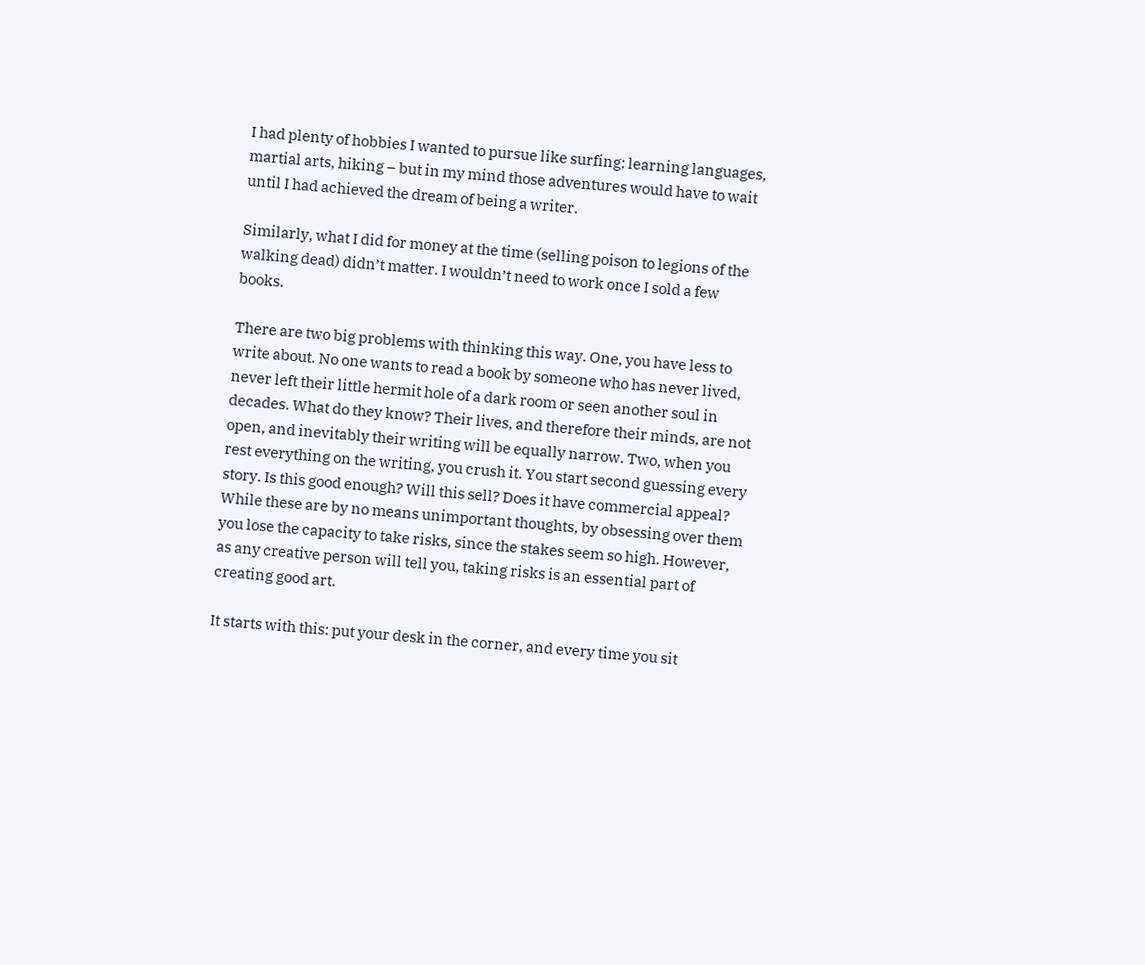I had plenty of hobbies I wanted to pursue like surfing: learning languages, martial arts, hiking – but in my mind those adventures would have to wait until I had achieved the dream of being a writer.

Similarly, what I did for money at the time (selling poison to legions of the walking dead) didn’t matter. I wouldn’t need to work once I sold a few books.

There are two big problems with thinking this way. One, you have less to write about. No one wants to read a book by someone who has never lived, never left their little hermit hole of a dark room or seen another soul in decades. What do they know? Their lives, and therefore their minds, are not open, and inevitably their writing will be equally narrow. Two, when you rest everything on the writing, you crush it. You start second guessing every story. Is this good enough? Will this sell? Does it have commercial appeal? While these are by no means unimportant thoughts, by obsessing over them you lose the capacity to take risks, since the stakes seem so high. However, as any creative person will tell you, taking risks is an essential part of creating good art.

It starts with this: put your desk in the corner, and every time you sit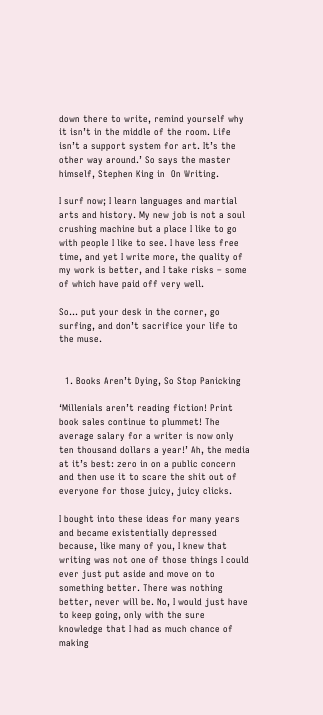down there to write, remind yourself why it isn’t in the middle of the room. Life isn’t a support system for art. It’s the other way around.’ So says the master himself, Stephen King in  On Writing.

I surf now; I learn languages and martial arts and history. My new job is not a soul crushing machine but a place I like to go with people I like to see. I have less free time, and yet I write more, the quality of my work is better, and I take risks – some of which have paid off very well.

So… put your desk in the corner, go surfing, and don’t sacrifice your life to the muse.


  1. Books Aren’t Dying, So Stop Panicking

‘Millenials aren’t reading fiction! Print book sales continue to plummet! The average salary for a writer is now only ten thousand dollars a year!’ Ah, the media at it’s best: zero in on a public concern and then use it to scare the shit out of everyone for those juicy, juicy clicks.

I bought into these ideas for many years and became existentially depressed because, like many of you, I knew that writing was not one of those things I could ever just put aside and move on to something better. There was nothing better, never will be. No, I would just have to keep going, only with the sure knowledge that I had as much chance of making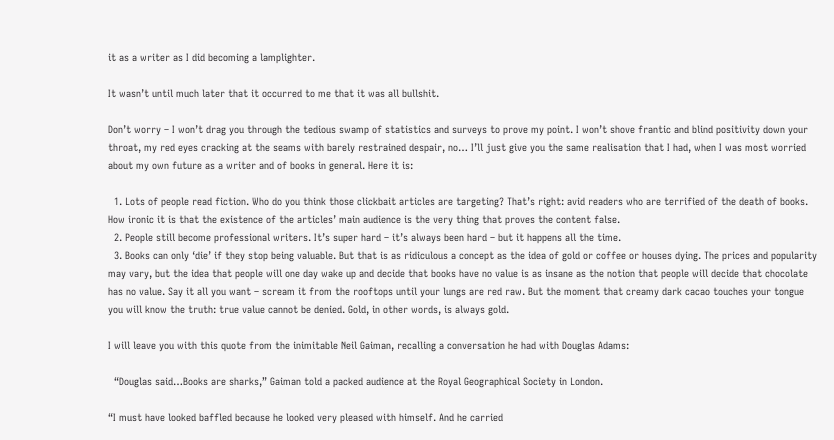it as a writer as I did becoming a lamplighter.

It wasn’t until much later that it occurred to me that it was all bullshit.

Don’t worry – I won’t drag you through the tedious swamp of statistics and surveys to prove my point. I won’t shove frantic and blind positivity down your throat, my red eyes cracking at the seams with barely restrained despair, no… I’ll just give you the same realisation that I had, when I was most worried about my own future as a writer and of books in general. Here it is:

  1. Lots of people read fiction. Who do you think those clickbait articles are targeting? That’s right: avid readers who are terrified of the death of books. How ironic it is that the existence of the articles’ main audience is the very thing that proves the content false.
  2. People still become professional writers. It’s super hard – it’s always been hard – but it happens all the time.
  3. Books can only ‘die’ if they stop being valuable. But that is as ridiculous a concept as the idea of gold or coffee or houses dying. The prices and popularity may vary, but the idea that people will one day wake up and decide that books have no value is as insane as the notion that people will decide that chocolate has no value. Say it all you want – scream it from the rooftops until your lungs are red raw. But the moment that creamy dark cacao touches your tongue you will know the truth: true value cannot be denied. Gold, in other words, is always gold.

I will leave you with this quote from the inimitable Neil Gaiman, recalling a conversation he had with Douglas Adams:

  “Douglas said…Books are sharks,” Gaiman told a packed audience at the Royal Geographical Society in London.

“I must have looked baffled because he looked very pleased with himself. And he carried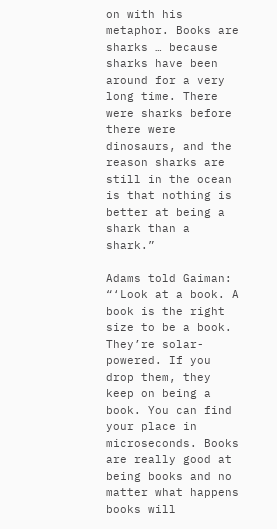on with his metaphor. Books are sharks … because sharks have been around for a very long time. There were sharks before there were dinosaurs, and the reason sharks are still in the ocean is that nothing is better at being a shark than a shark.”

Adams told Gaiman: “‘Look at a book. A book is the right size to be a book. They’re solar-powered. If you drop them, they keep on being a book. You can find your place in microseconds. Books are really good at being books and no matter what happens books will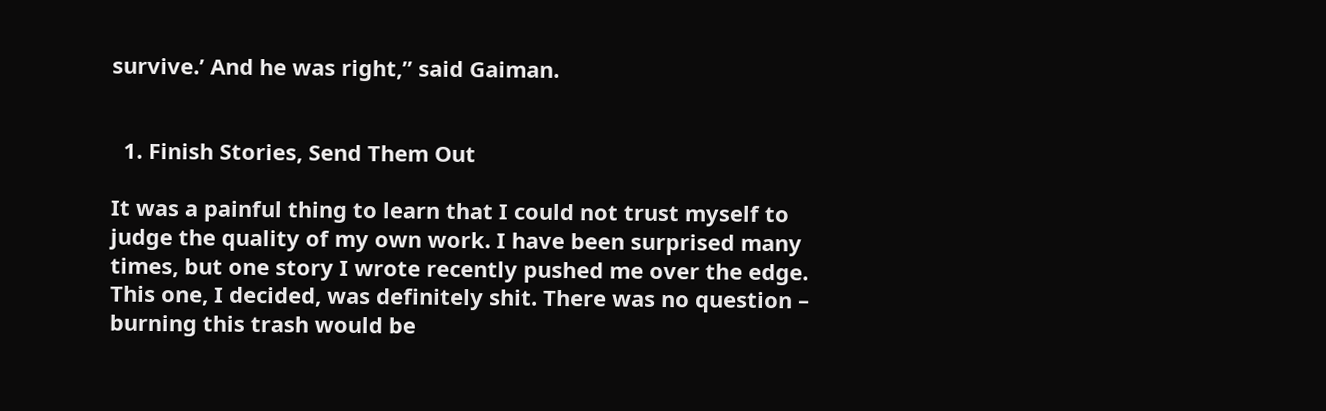survive.’ And he was right,” said Gaiman.


  1. Finish Stories, Send Them Out

It was a painful thing to learn that I could not trust myself to judge the quality of my own work. I have been surprised many times, but one story I wrote recently pushed me over the edge. This one, I decided, was definitely shit. There was no question – burning this trash would be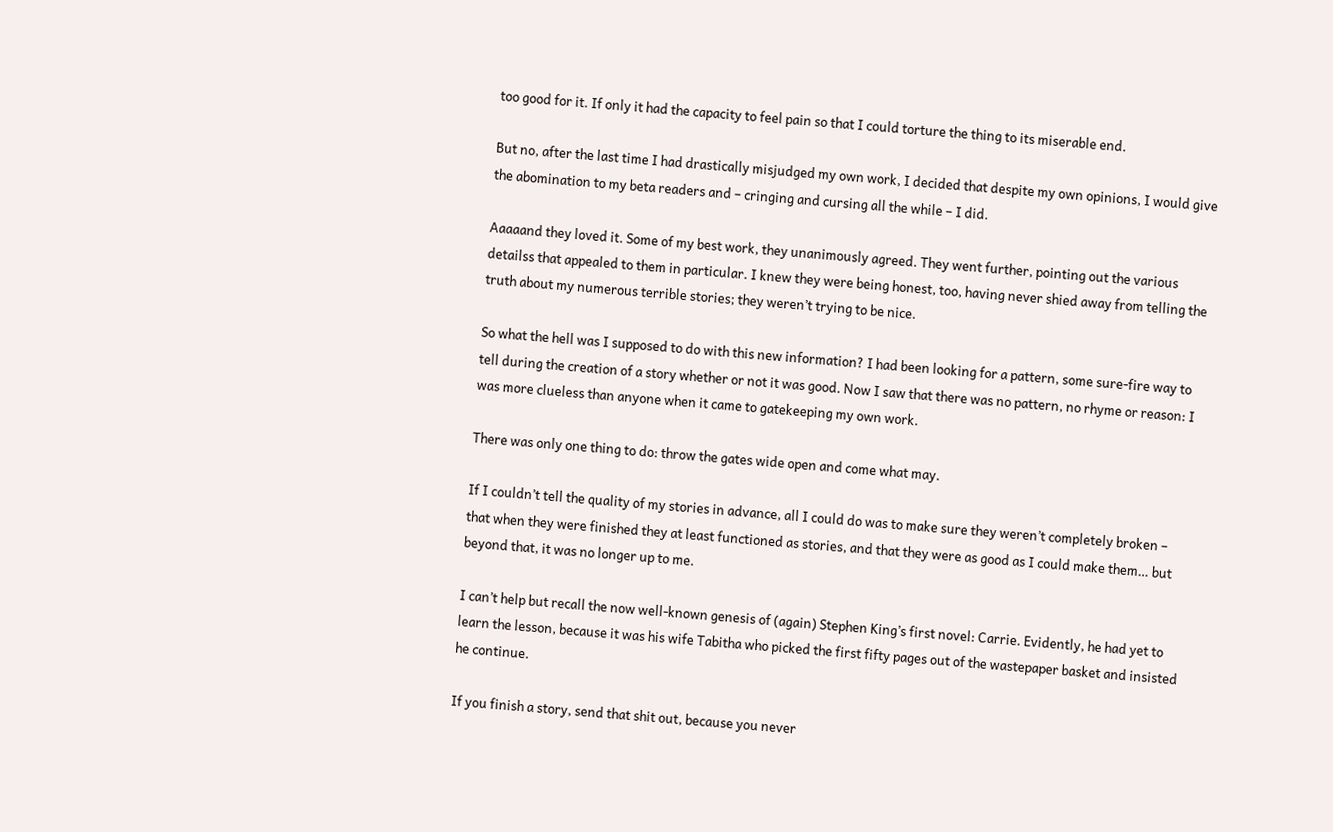too good for it. If only it had the capacity to feel pain so that I could torture the thing to its miserable end.

But no, after the last time I had drastically misjudged my own work, I decided that despite my own opinions, I would give the abomination to my beta readers and – cringing and cursing all the while – I did.

Aaaaand they loved it. Some of my best work, they unanimously agreed. They went further, pointing out the various detailss that appealed to them in particular. I knew they were being honest, too, having never shied away from telling the truth about my numerous terrible stories; they weren’t trying to be nice.

So what the hell was I supposed to do with this new information? I had been looking for a pattern, some sure-fire way to tell during the creation of a story whether or not it was good. Now I saw that there was no pattern, no rhyme or reason: I was more clueless than anyone when it came to gatekeeping my own work.

There was only one thing to do: throw the gates wide open and come what may.

If I couldn’t tell the quality of my stories in advance, all I could do was to make sure they weren’t completely broken – that when they were finished they at least functioned as stories, and that they were as good as I could make them… but beyond that, it was no longer up to me.

I can’t help but recall the now well-known genesis of (again) Stephen King’s first novel: Carrie. Evidently, he had yet to learn the lesson, because it was his wife Tabitha who picked the first fifty pages out of the wastepaper basket and insisted he continue.

If you finish a story, send that shit out, because you never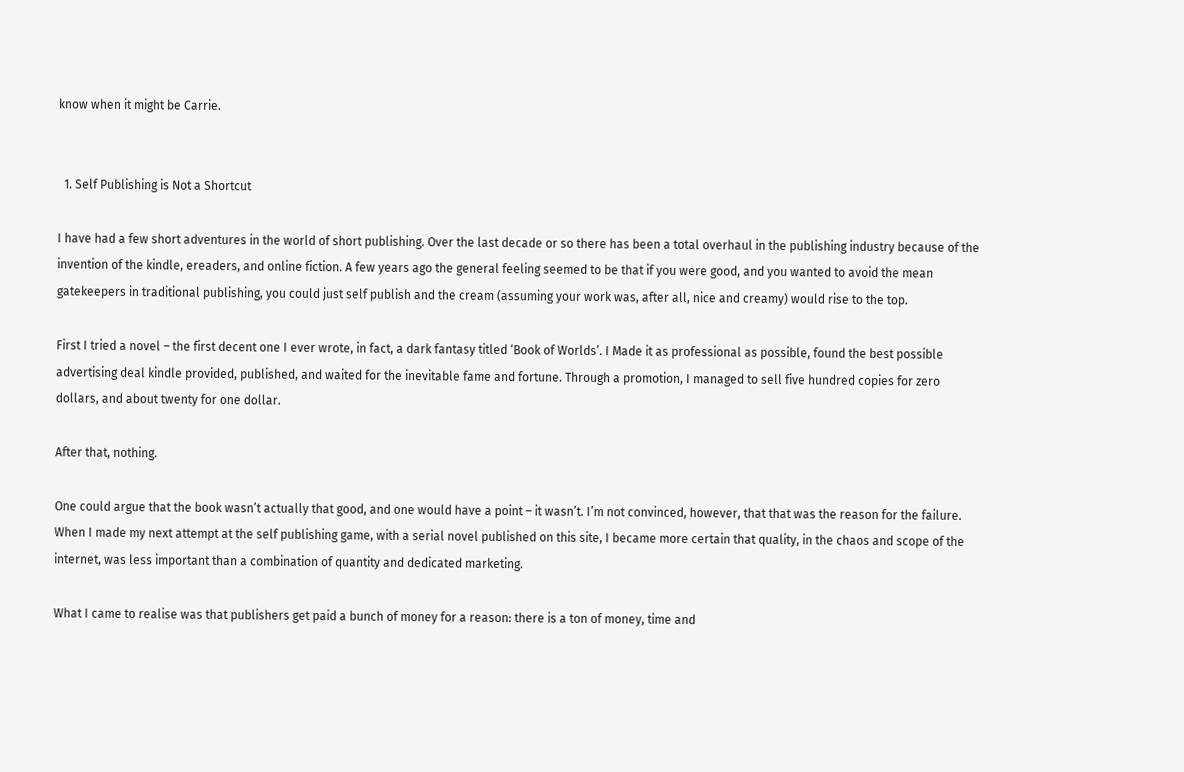know when it might be Carrie.


  1. Self Publishing is Not a Shortcut

I have had a few short adventures in the world of short publishing. Over the last decade or so there has been a total overhaul in the publishing industry because of the invention of the kindle, ereaders, and online fiction. A few years ago the general feeling seemed to be that if you were good, and you wanted to avoid the mean gatekeepers in traditional publishing, you could just self publish and the cream (assuming your work was, after all, nice and creamy) would rise to the top.

First I tried a novel – the first decent one I ever wrote, in fact, a dark fantasy titled ‘Book of Worlds’. I Made it as professional as possible, found the best possible advertising deal kindle provided, published, and waited for the inevitable fame and fortune. Through a promotion, I managed to sell five hundred copies for zero dollars, and about twenty for one dollar.

After that, nothing.

One could argue that the book wasn’t actually that good, and one would have a point – it wasn’t. I’m not convinced, however, that that was the reason for the failure. When I made my next attempt at the self publishing game, with a serial novel published on this site, I became more certain that quality, in the chaos and scope of the internet, was less important than a combination of quantity and dedicated marketing.

What I came to realise was that publishers get paid a bunch of money for a reason: there is a ton of money, time and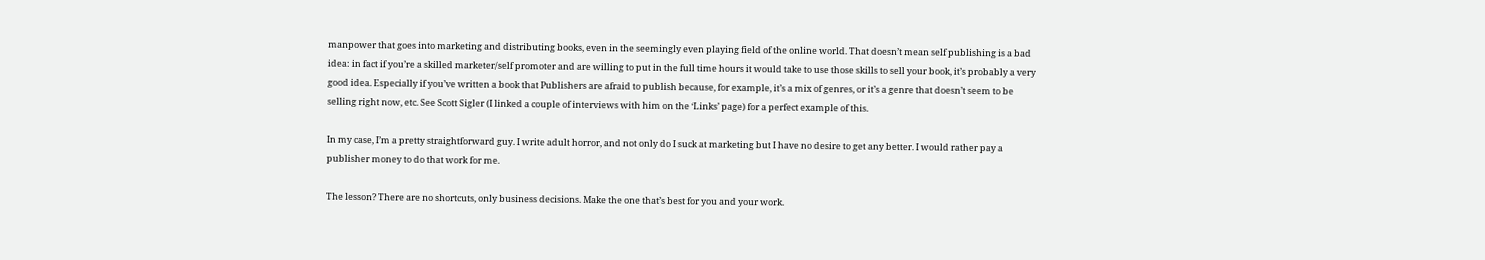manpower that goes into marketing and distributing books, even in the seemingly even playing field of the online world. That doesn’t mean self publishing is a bad idea: in fact if you’re a skilled marketer/self promoter and are willing to put in the full time hours it would take to use those skills to sell your book, it’s probably a very good idea. Especially if you’ve written a book that Publishers are afraid to publish because, for example, it’s a mix of genres, or it’s a genre that doesn’t seem to be selling right now, etc. See Scott Sigler (I linked a couple of interviews with him on the ‘Links’ page) for a perfect example of this.

In my case, I’m a pretty straightforward guy. I write adult horror, and not only do I suck at marketing but I have no desire to get any better. I would rather pay a publisher money to do that work for me.

The lesson? There are no shortcuts, only business decisions. Make the one that’s best for you and your work.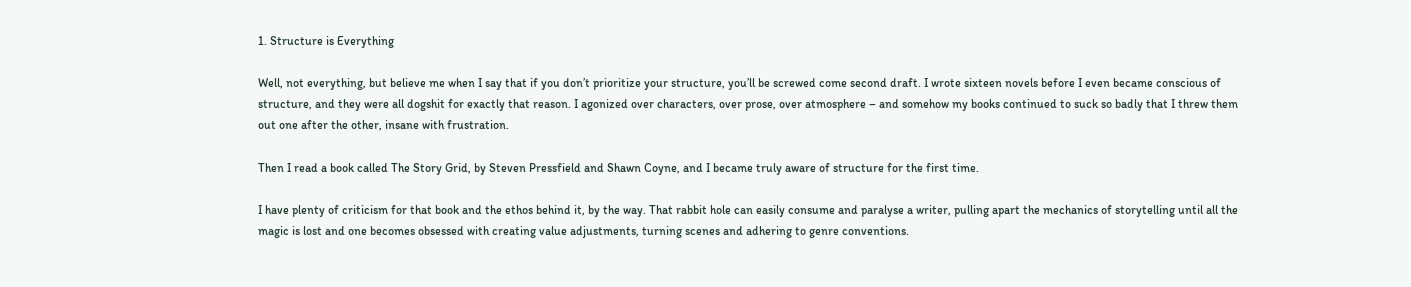1. Structure is Everything

Well, not everything, but believe me when I say that if you don’t prioritize your structure, you’ll be screwed come second draft. I wrote sixteen novels before I even became conscious of structure, and they were all dogshit for exactly that reason. I agonized over characters, over prose, over atmosphere – and somehow my books continued to suck so badly that I threw them out one after the other, insane with frustration.

Then I read a book called The Story Grid, by Steven Pressfield and Shawn Coyne, and I became truly aware of structure for the first time.

I have plenty of criticism for that book and the ethos behind it, by the way. That rabbit hole can easily consume and paralyse a writer, pulling apart the mechanics of storytelling until all the magic is lost and one becomes obsessed with creating value adjustments, turning scenes and adhering to genre conventions.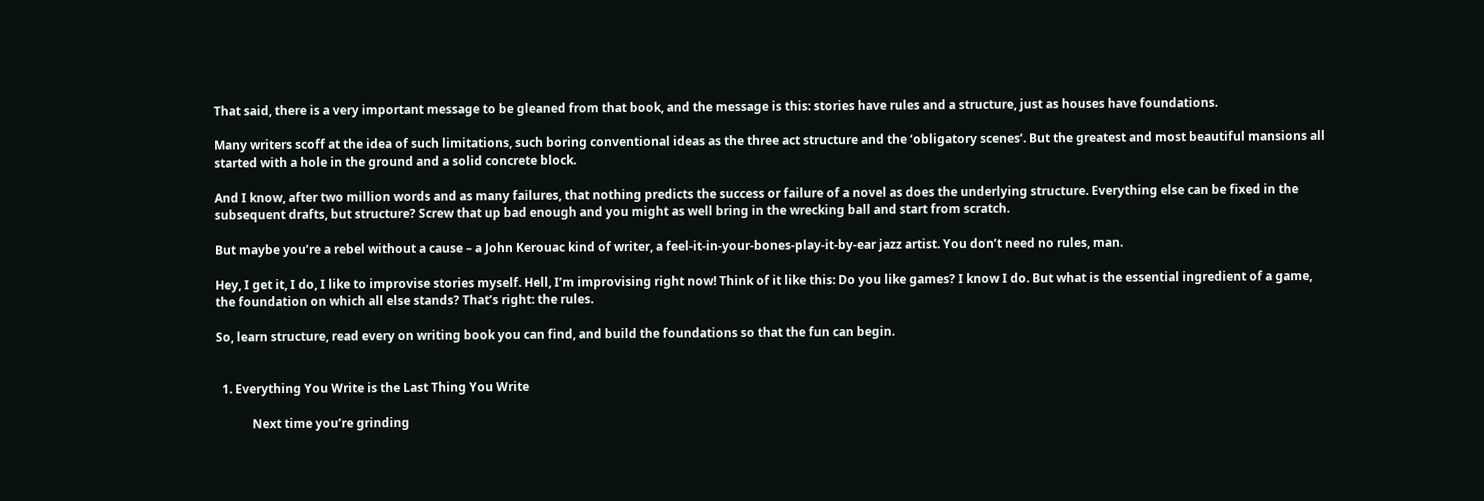That said, there is a very important message to be gleaned from that book, and the message is this: stories have rules and a structure, just as houses have foundations.

Many writers scoff at the idea of such limitations, such boring conventional ideas as the three act structure and the ‘obligatory scenes’. But the greatest and most beautiful mansions all started with a hole in the ground and a solid concrete block.

And I know, after two million words and as many failures, that nothing predicts the success or failure of a novel as does the underlying structure. Everything else can be fixed in the subsequent drafts, but structure? Screw that up bad enough and you might as well bring in the wrecking ball and start from scratch.

But maybe you’re a rebel without a cause – a John Kerouac kind of writer, a feel-it-in-your-bones-play-it-by-ear jazz artist. You don’t need no rules, man.

Hey, I get it, I do, I like to improvise stories myself. Hell, I’m improvising right now! Think of it like this: Do you like games? I know I do. But what is the essential ingredient of a game, the foundation on which all else stands? That’s right: the rules.

So, learn structure, read every on writing book you can find, and build the foundations so that the fun can begin.


  1. Everything You Write is the Last Thing You Write

            Next time you’re grinding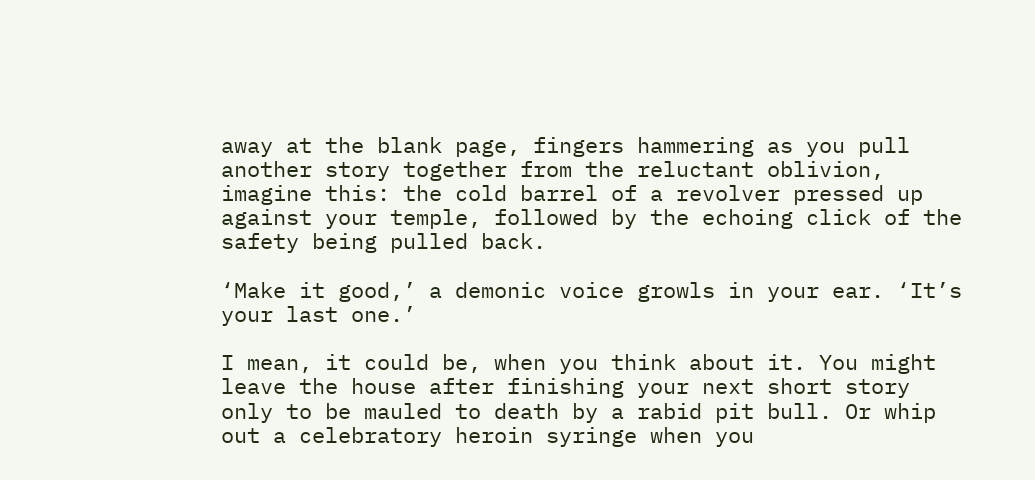away at the blank page, fingers hammering as you pull another story together from the reluctant oblivion, imagine this: the cold barrel of a revolver pressed up against your temple, followed by the echoing click of the safety being pulled back.

‘Make it good,’ a demonic voice growls in your ear. ‘It’s your last one.’

I mean, it could be, when you think about it. You might leave the house after finishing your next short story only to be mauled to death by a rabid pit bull. Or whip out a celebratory heroin syringe when you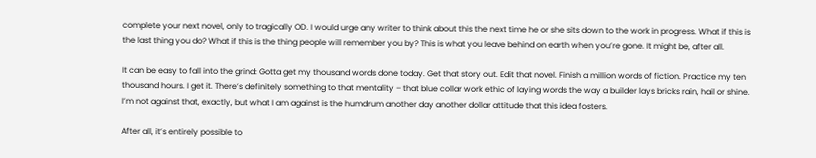complete your next novel, only to tragically OD. I would urge any writer to think about this the next time he or she sits down to the work in progress. What if this is the last thing you do? What if this is the thing people will remember you by? This is what you leave behind on earth when you’re gone. It might be, after all.

It can be easy to fall into the grind: Gotta get my thousand words done today. Get that story out. Edit that novel. Finish a million words of fiction. Practice my ten thousand hours. I get it. There’s definitely something to that mentality – that blue collar work ethic of laying words the way a builder lays bricks rain, hail or shine. I’m not against that, exactly, but what I am against is the humdrum another day another dollar attitude that this idea fosters.

After all, it’s entirely possible to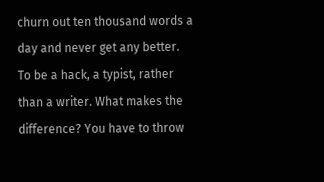churn out ten thousand words a day and never get any better. To be a hack, a typist, rather than a writer. What makes the difference? You have to throw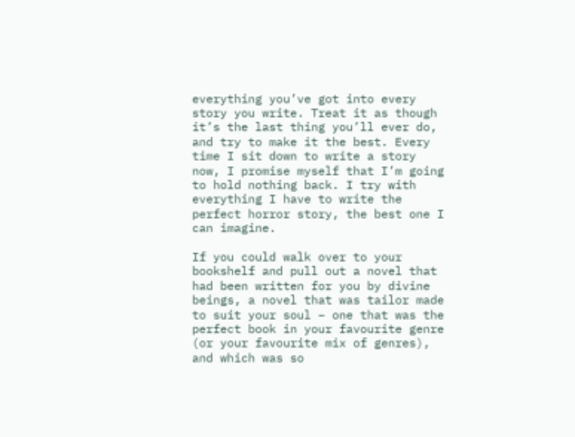everything you’ve got into every story you write. Treat it as though it’s the last thing you’ll ever do, and try to make it the best. Every time I sit down to write a story now, I promise myself that I’m going to hold nothing back. I try with everything I have to write the perfect horror story, the best one I can imagine.

If you could walk over to your bookshelf and pull out a novel that had been written for you by divine beings, a novel that was tailor made to suit your soul – one that was the perfect book in your favourite genre (or your favourite mix of genres), and which was so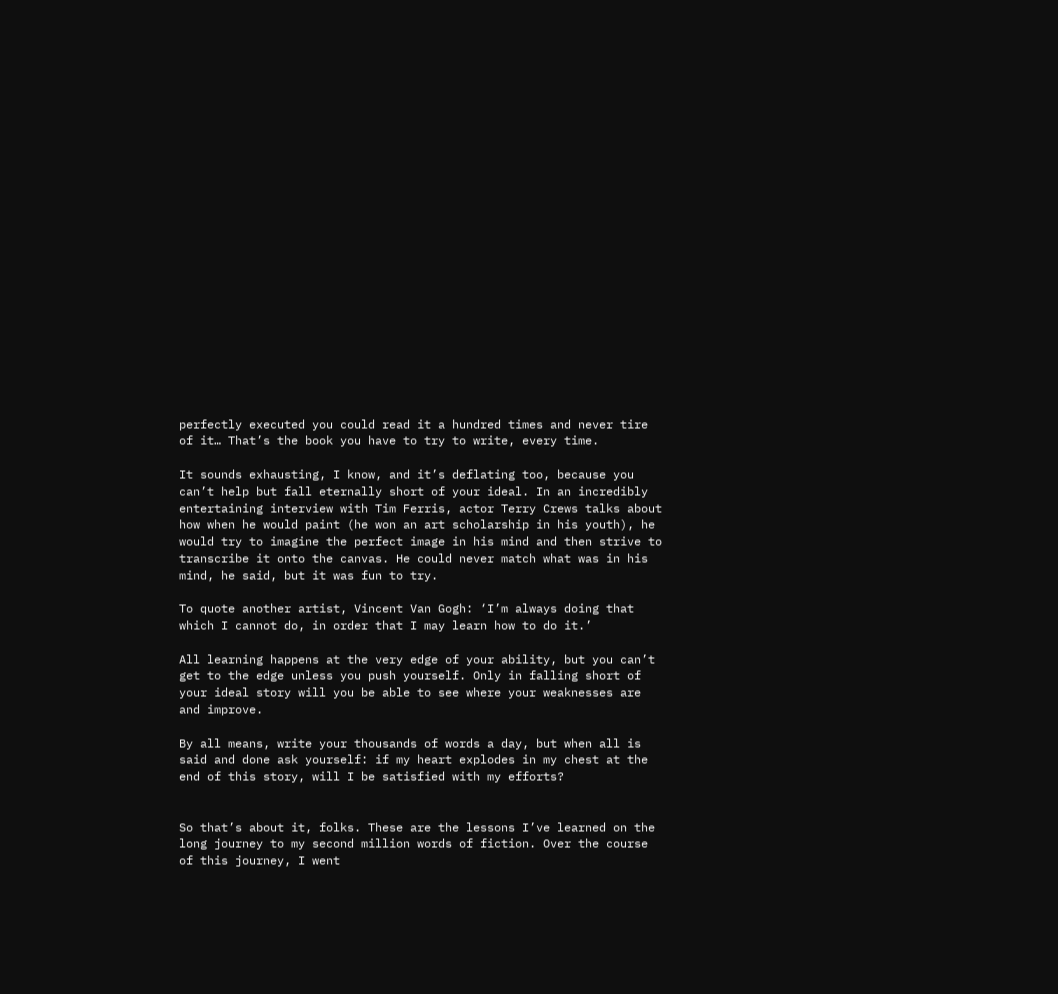perfectly executed you could read it a hundred times and never tire of it… That’s the book you have to try to write, every time.

It sounds exhausting, I know, and it’s deflating too, because you can’t help but fall eternally short of your ideal. In an incredibly entertaining interview with Tim Ferris, actor Terry Crews talks about how when he would paint (he won an art scholarship in his youth), he would try to imagine the perfect image in his mind and then strive to transcribe it onto the canvas. He could never match what was in his mind, he said, but it was fun to try.

To quote another artist, Vincent Van Gogh: ‘I’m always doing that which I cannot do, in order that I may learn how to do it.’

All learning happens at the very edge of your ability, but you can’t get to the edge unless you push yourself. Only in falling short of your ideal story will you be able to see where your weaknesses are and improve.

By all means, write your thousands of words a day, but when all is said and done ask yourself: if my heart explodes in my chest at the end of this story, will I be satisfied with my efforts?


So that’s about it, folks. These are the lessons I’ve learned on the long journey to my second million words of fiction. Over the course of this journey, I went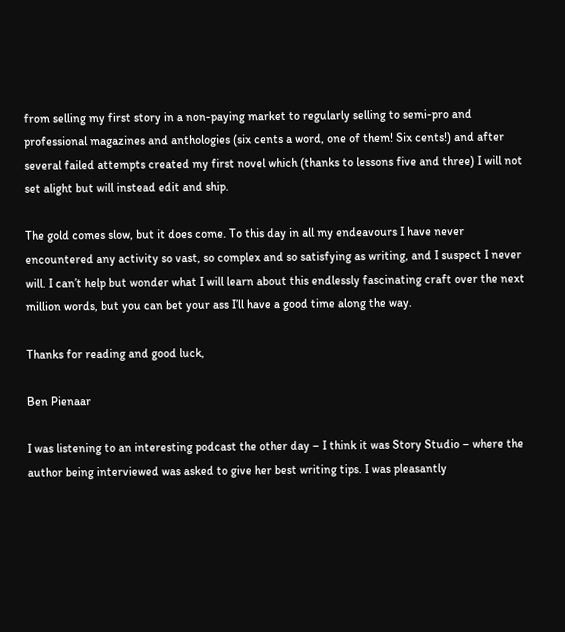from selling my first story in a non-paying market to regularly selling to semi-pro and professional magazines and anthologies (six cents a word, one of them! Six cents!) and after several failed attempts created my first novel which (thanks to lessons five and three) I will not set alight but will instead edit and ship.

The gold comes slow, but it does come. To this day in all my endeavours I have never encountered any activity so vast, so complex and so satisfying as writing, and I suspect I never will. I can’t help but wonder what I will learn about this endlessly fascinating craft over the next million words, but you can bet your ass I’ll have a good time along the way.

Thanks for reading and good luck,

Ben Pienaar

I was listening to an interesting podcast the other day – I think it was Story Studio – where the author being interviewed was asked to give her best writing tips. I was pleasantly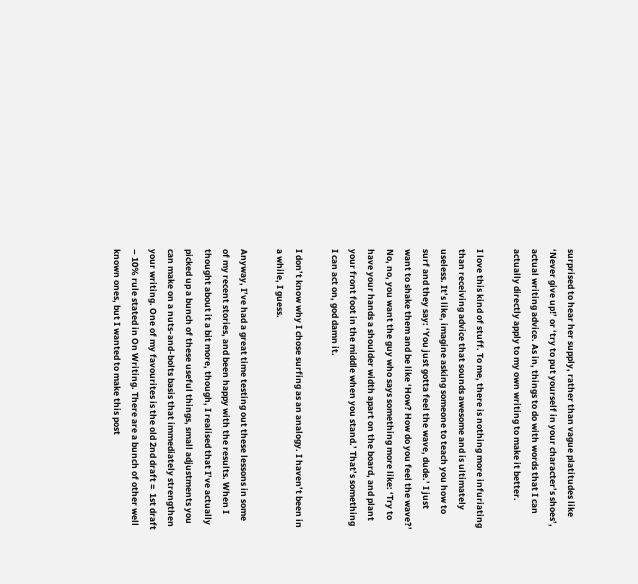surprised to hear her supply, rather than vague platitudes like ‘Never give up!’ or ‘try to put yourself in your character’s shoes’, actual writing advice. As in, things to do with words that I can actually directly apply to my own writing to make it better.

I love this kind of stuff. To me, there is nothing more infuriating than receiving advice that sounds awesome and is ultimately useless. It’s like, imagine asking someone to teach you how to surf and they say: ‘You just gotta feel the wave, dude.’ I just want to shake them and be like ‘How? How do you feel the wave?’ No, no, you want the guy who says something more like: ‘Try to have your hands a shoulder width apart on the board, and plant your front foot in the middle when you stand.’ That’s something I can act on, god damn it.

I don’t know why I chose surfing as an analogy. I haven’t been in a while, I guess.

Anyway, I’ve had a great time testing out these lessons in some of my recent stories, and been happy with the results. When I thought about it a bit more, though, I realised that I’ve actually picked up a bunch of these useful things, small adjustments you can make on a nuts-and-bolts basis that immediately strengthen your writing. One of my favourites is the old 2nd draft =  1st draft – 10% rule stated in On Writing. There are a bunch of other well known ones, but I wanted to make this post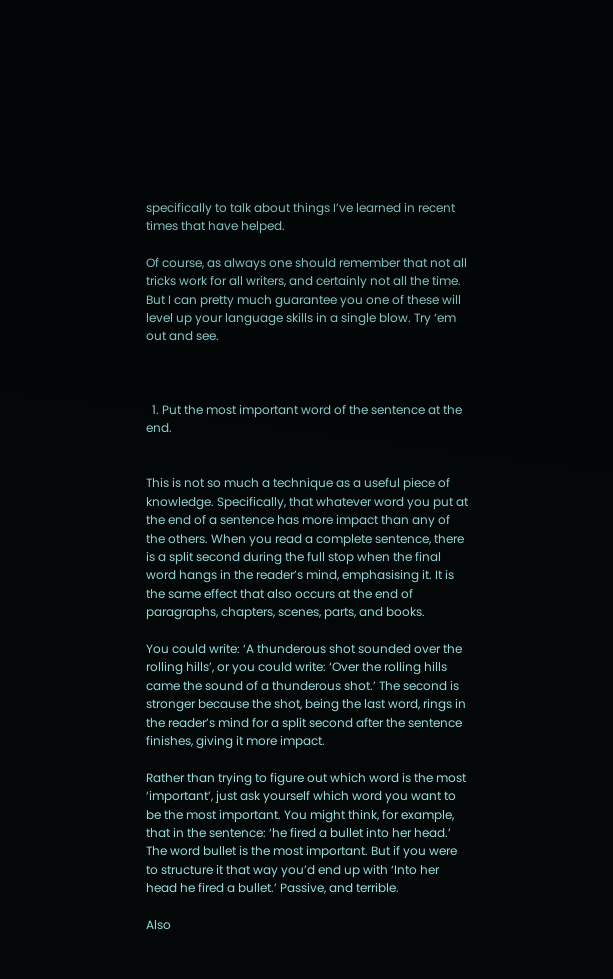specifically to talk about things I’ve learned in recent times that have helped.

Of course, as always one should remember that not all tricks work for all writers, and certainly not all the time. But I can pretty much guarantee you one of these will level up your language skills in a single blow. Try ‘em out and see.



  1. Put the most important word of the sentence at the end.


This is not so much a technique as a useful piece of knowledge. Specifically, that whatever word you put at the end of a sentence has more impact than any of the others. When you read a complete sentence, there is a split second during the full stop when the final word hangs in the reader’s mind, emphasising it. It is the same effect that also occurs at the end of paragraphs, chapters, scenes, parts, and books.

You could write: ‘A thunderous shot sounded over the rolling hills’, or you could write: ‘Over the rolling hills came the sound of a thunderous shot.’ The second is stronger because the shot, being the last word, rings in the reader’s mind for a split second after the sentence finishes, giving it more impact.

Rather than trying to figure out which word is the most ‘important’, just ask yourself which word you want to be the most important. You might think, for example, that in the sentence: ‘he fired a bullet into her head.’ The word bullet is the most important. But if you were to structure it that way you’d end up with ‘Into her head he fired a bullet.’ Passive, and terrible.

Also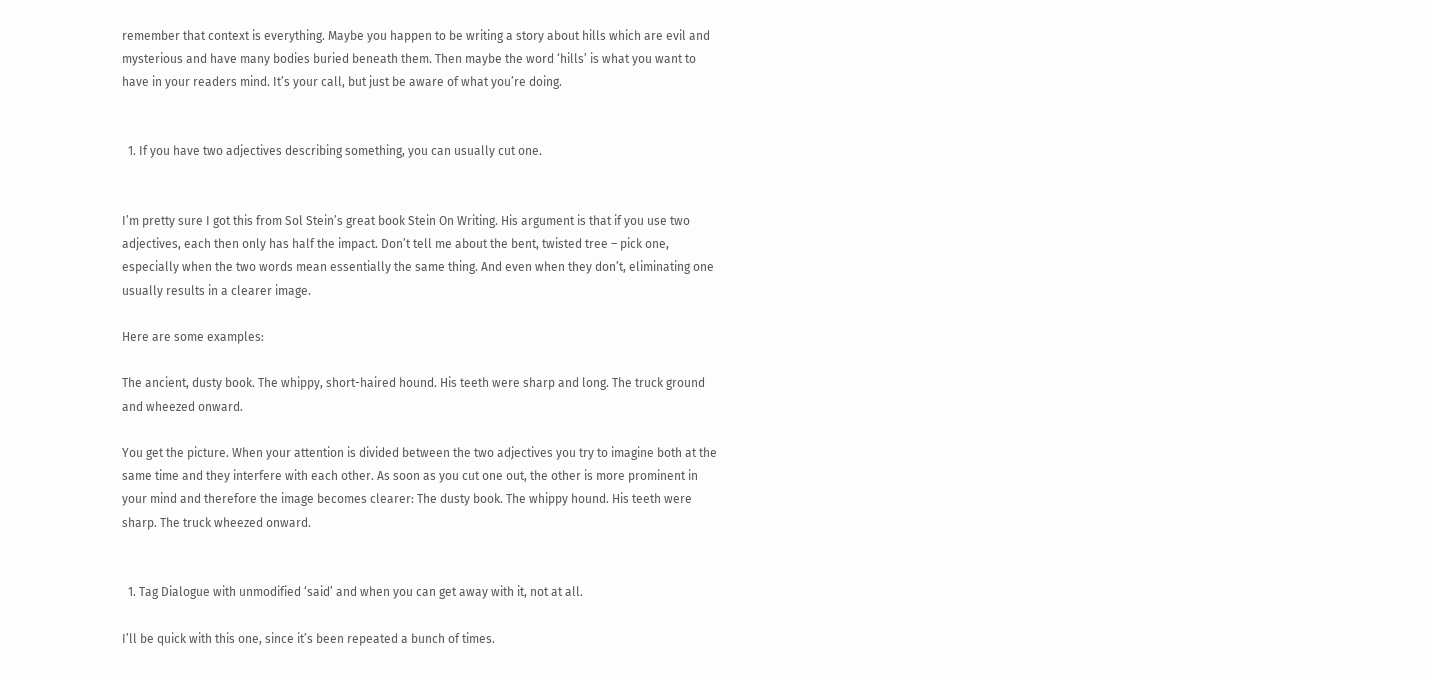remember that context is everything. Maybe you happen to be writing a story about hills which are evil and mysterious and have many bodies buried beneath them. Then maybe the word ‘hills’ is what you want to have in your readers mind. It’s your call, but just be aware of what you’re doing.


  1. If you have two adjectives describing something, you can usually cut one.


I’m pretty sure I got this from Sol Stein’s great book Stein On Writing. His argument is that if you use two adjectives, each then only has half the impact. Don’t tell me about the bent, twisted tree – pick one, especially when the two words mean essentially the same thing. And even when they don’t, eliminating one usually results in a clearer image.

Here are some examples:

The ancient, dusty book. The whippy, short-haired hound. His teeth were sharp and long. The truck ground and wheezed onward.

You get the picture. When your attention is divided between the two adjectives you try to imagine both at the same time and they interfere with each other. As soon as you cut one out, the other is more prominent in your mind and therefore the image becomes clearer: The dusty book. The whippy hound. His teeth were sharp. The truck wheezed onward.


  1. Tag Dialogue with unmodified ‘said’ and when you can get away with it, not at all.

I’ll be quick with this one, since it’s been repeated a bunch of times.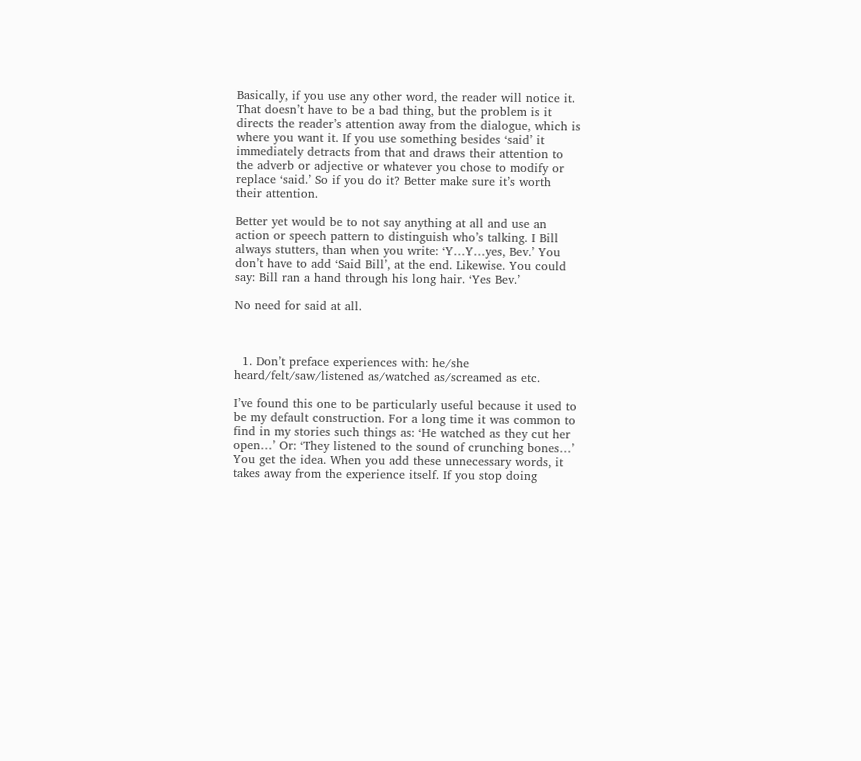Basically, if you use any other word, the reader will notice it. That doesn’t have to be a bad thing, but the problem is it directs the reader’s attention away from the dialogue, which is where you want it. If you use something besides ‘said’ it immediately detracts from that and draws their attention to the adverb or adjective or whatever you chose to modify or replace ‘said.’ So if you do it? Better make sure it’s worth their attention.

Better yet would be to not say anything at all and use an action or speech pattern to distinguish who’s talking. I Bill always stutters, than when you write: ‘Y…Y…yes, Bev.’ You don’t have to add ‘Said Bill’, at the end. Likewise. You could say: Bill ran a hand through his long hair. ‘Yes Bev.’

No need for said at all.



  1. Don’t preface experiences with: he/she heard/felt/saw/listened as/watched as/screamed as etc.

I’ve found this one to be particularly useful because it used to be my default construction. For a long time it was common to find in my stories such things as: ‘He watched as they cut her open…’ Or: ‘They listened to the sound of crunching bones…’ You get the idea. When you add these unnecessary words, it takes away from the experience itself. If you stop doing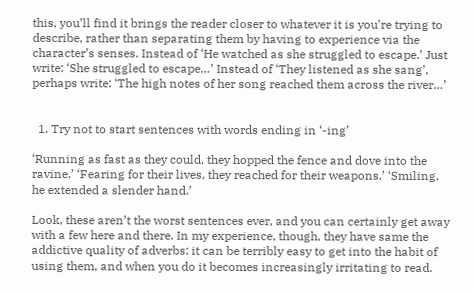this, you’ll find it brings the reader closer to whatever it is you’re trying to describe, rather than separating them by having to experience via the character’s senses. Instead of ‘He watched as she struggled to escape.’ Just write: ‘She struggled to escape…’ Instead of ‘They listened as she sang’, perhaps write: ‘The high notes of her song reached them across the river…’


  1. Try not to start sentences with words ending in ‘-ing’

‘Running as fast as they could, they hopped the fence and dove into the ravine.’ ‘Fearing for their lives, they reached for their weapons.’ ‘Smiling, he extended a slender hand.’

Look, these aren’t the worst sentences ever, and you can certainly get away with a few here and there. In my experience, though, they have same the addictive quality of adverbs: it can be terribly easy to get into the habit of using them, and when you do it becomes increasingly irritating to read.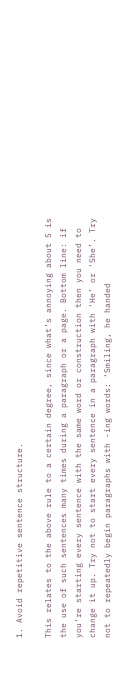1. Avoid repetitive sentence structure.

This relates to the above rule to a certain degree, since what’s annoying about 5 is the use of such sentences many times during a paragraph or a page. Bottom line: if you’re starting every sentence with the same word or construction then you need to change it up. Try not to start every sentence in a paragraph with ‘He’ or ‘She’. Try not to repeatedly begin paragraphs with -ing words: ‘Smiling, he handed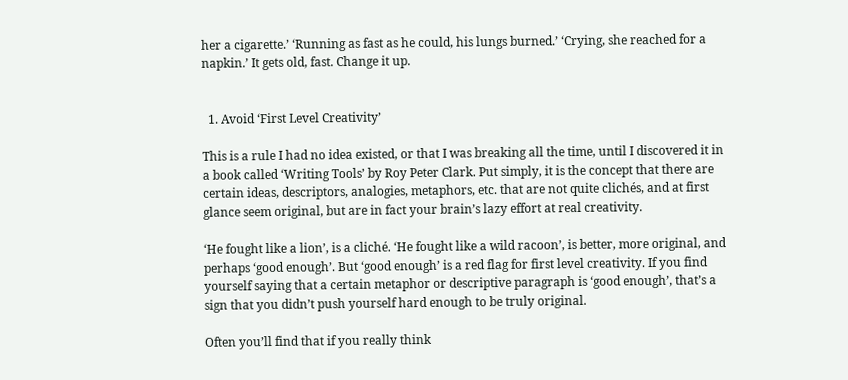her a cigarette.’ ‘Running as fast as he could, his lungs burned.’ ‘Crying, she reached for a napkin.’ It gets old, fast. Change it up.


  1. Avoid ‘First Level Creativity’

This is a rule I had no idea existed, or that I was breaking all the time, until I discovered it in a book called ‘Writing Tools’ by Roy Peter Clark. Put simply, it is the concept that there are certain ideas, descriptors, analogies, metaphors, etc. that are not quite clichés, and at first glance seem original, but are in fact your brain’s lazy effort at real creativity.

‘He fought like a lion’, is a cliché. ‘He fought like a wild racoon’, is better, more original, and perhaps ‘good enough’. But ‘good enough’ is a red flag for first level creativity. If you find yourself saying that a certain metaphor or descriptive paragraph is ‘good enough’, that’s a sign that you didn’t push yourself hard enough to be truly original.

Often you’ll find that if you really think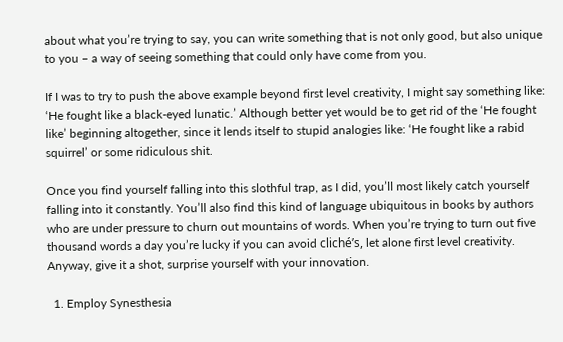about what you’re trying to say, you can write something that is not only good, but also unique to you – a way of seeing something that could only have come from you.

If I was to try to push the above example beyond first level creativity, I might say something like: ‘He fought like a black-eyed lunatic.’ Although better yet would be to get rid of the ‘He fought like’ beginning altogether, since it lends itself to stupid analogies like: ‘He fought like a rabid squirrel’ or some ridiculous shit.

Once you find yourself falling into this slothful trap, as I did, you’ll most likely catch yourself falling into it constantly. You’ll also find this kind of language ubiquitous in books by authors who are under pressure to churn out mountains of words. When you’re trying to turn out five thousand words a day you’re lucky if you can avoid cliché’s, let alone first level creativity. Anyway, give it a shot, surprise yourself with your innovation.

  1. Employ Synesthesia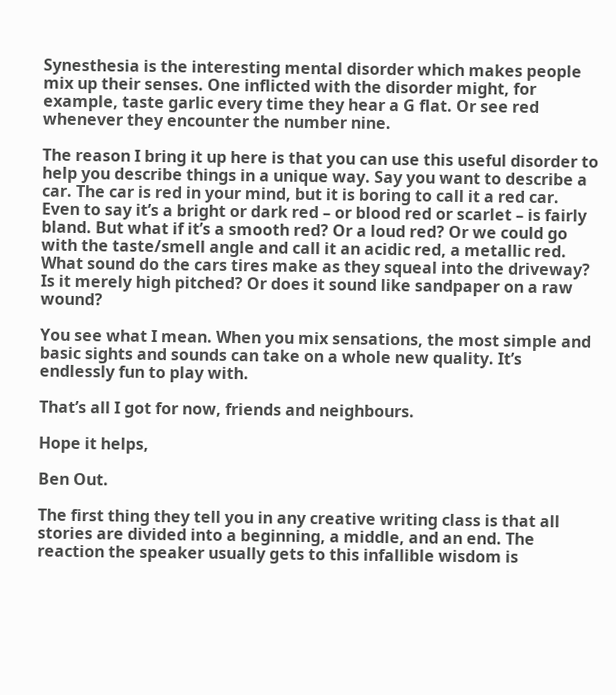Synesthesia is the interesting mental disorder which makes people mix up their senses. One inflicted with the disorder might, for example, taste garlic every time they hear a G flat. Or see red whenever they encounter the number nine.

The reason I bring it up here is that you can use this useful disorder to help you describe things in a unique way. Say you want to describe a car. The car is red in your mind, but it is boring to call it a red car. Even to say it’s a bright or dark red – or blood red or scarlet – is fairly bland. But what if it’s a smooth red? Or a loud red? Or we could go with the taste/smell angle and call it an acidic red, a metallic red. What sound do the cars tires make as they squeal into the driveway? Is it merely high pitched? Or does it sound like sandpaper on a raw wound?

You see what I mean. When you mix sensations, the most simple and basic sights and sounds can take on a whole new quality. It’s endlessly fun to play with.

That’s all I got for now, friends and neighbours.

Hope it helps,

Ben Out.

The first thing they tell you in any creative writing class is that all stories are divided into a beginning, a middle, and an end. The reaction the speaker usually gets to this infallible wisdom is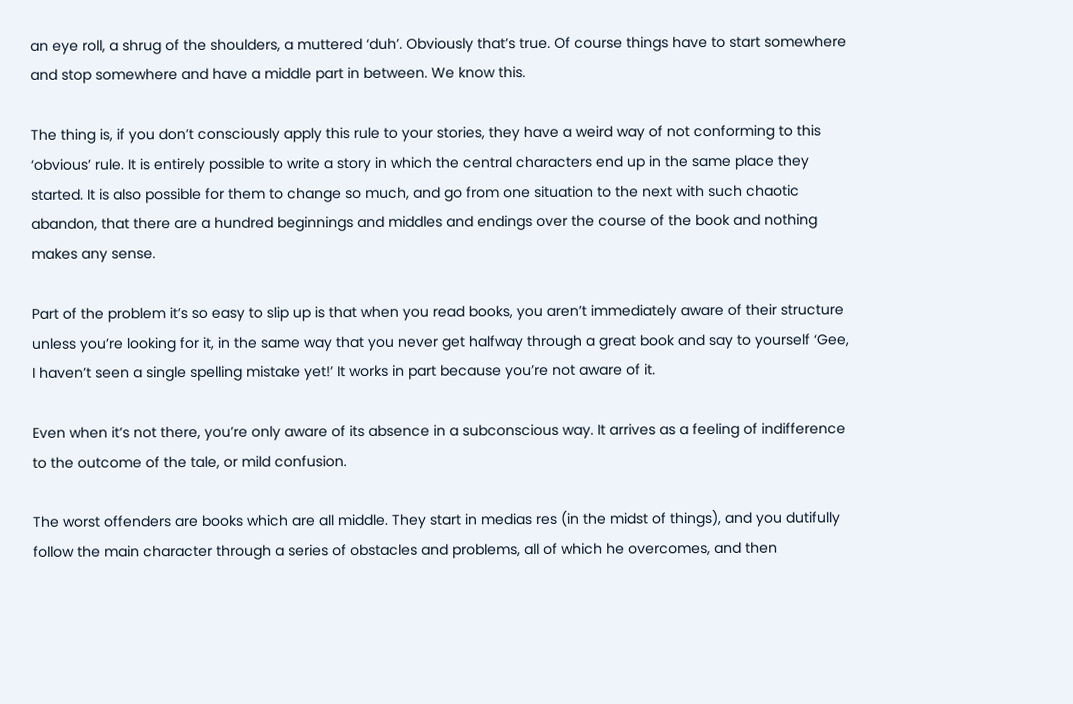an eye roll, a shrug of the shoulders, a muttered ‘duh’. Obviously that’s true. Of course things have to start somewhere and stop somewhere and have a middle part in between. We know this.

The thing is, if you don’t consciously apply this rule to your stories, they have a weird way of not conforming to this ‘obvious’ rule. It is entirely possible to write a story in which the central characters end up in the same place they started. It is also possible for them to change so much, and go from one situation to the next with such chaotic abandon, that there are a hundred beginnings and middles and endings over the course of the book and nothing makes any sense.

Part of the problem it’s so easy to slip up is that when you read books, you aren’t immediately aware of their structure unless you’re looking for it, in the same way that you never get halfway through a great book and say to yourself ‘Gee, I haven’t seen a single spelling mistake yet!’ It works in part because you’re not aware of it.

Even when it’s not there, you’re only aware of its absence in a subconscious way. It arrives as a feeling of indifference to the outcome of the tale, or mild confusion.

The worst offenders are books which are all middle. They start in medias res (in the midst of things), and you dutifully follow the main character through a series of obstacles and problems, all of which he overcomes, and then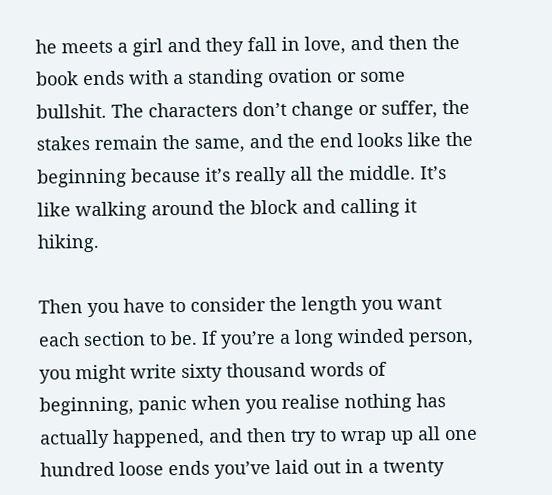he meets a girl and they fall in love, and then the book ends with a standing ovation or some bullshit. The characters don’t change or suffer, the stakes remain the same, and the end looks like the beginning because it’s really all the middle. It’s like walking around the block and calling it hiking.

Then you have to consider the length you want each section to be. If you’re a long winded person, you might write sixty thousand words of beginning, panic when you realise nothing has actually happened, and then try to wrap up all one hundred loose ends you’ve laid out in a twenty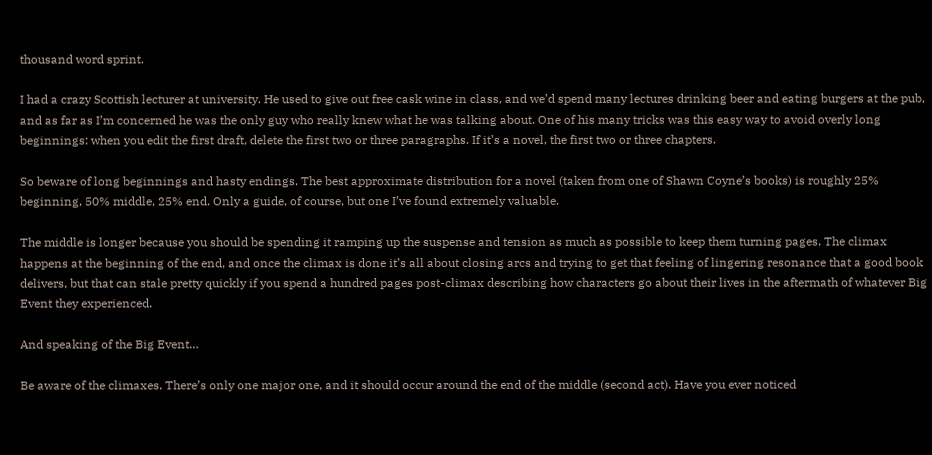thousand word sprint.

I had a crazy Scottish lecturer at university. He used to give out free cask wine in class, and we’d spend many lectures drinking beer and eating burgers at the pub, and as far as I’m concerned he was the only guy who really knew what he was talking about. One of his many tricks was this easy way to avoid overly long beginnings: when you edit the first draft, delete the first two or three paragraphs. If it’s a novel, the first two or three chapters.

So beware of long beginnings and hasty endings. The best approximate distribution for a novel (taken from one of Shawn Coyne’s books) is roughly 25% beginning, 50% middle, 25% end. Only a guide, of course, but one I’ve found extremely valuable.

The middle is longer because you should be spending it ramping up the suspense and tension as much as possible to keep them turning pages. The climax happens at the beginning of the end, and once the climax is done it’s all about closing arcs and trying to get that feeling of lingering resonance that a good book delivers, but that can stale pretty quickly if you spend a hundred pages post-climax describing how characters go about their lives in the aftermath of whatever Big Event they experienced.

And speaking of the Big Event…

Be aware of the climaxes. There’s only one major one, and it should occur around the end of the middle (second act). Have you ever noticed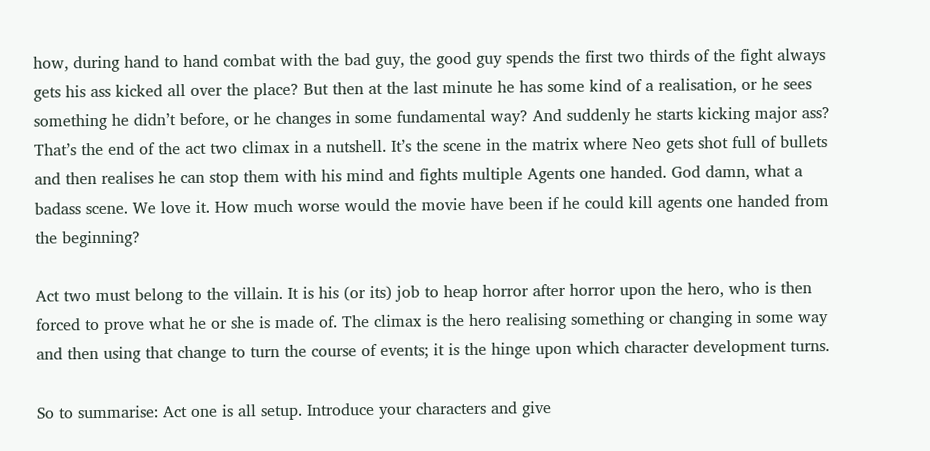how, during hand to hand combat with the bad guy, the good guy spends the first two thirds of the fight always gets his ass kicked all over the place? But then at the last minute he has some kind of a realisation, or he sees something he didn’t before, or he changes in some fundamental way? And suddenly he starts kicking major ass? That’s the end of the act two climax in a nutshell. It’s the scene in the matrix where Neo gets shot full of bullets and then realises he can stop them with his mind and fights multiple Agents one handed. God damn, what a badass scene. We love it. How much worse would the movie have been if he could kill agents one handed from the beginning?

Act two must belong to the villain. It is his (or its) job to heap horror after horror upon the hero, who is then forced to prove what he or she is made of. The climax is the hero realising something or changing in some way and then using that change to turn the course of events; it is the hinge upon which character development turns.

So to summarise: Act one is all setup. Introduce your characters and give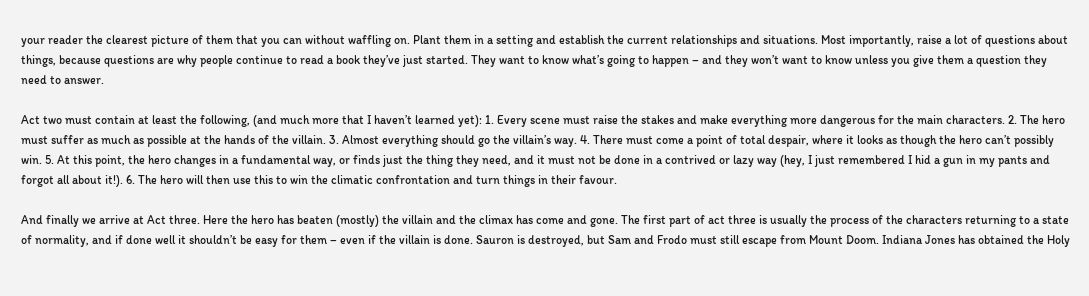your reader the clearest picture of them that you can without waffling on. Plant them in a setting and establish the current relationships and situations. Most importantly, raise a lot of questions about things, because questions are why people continue to read a book they’ve just started. They want to know what’s going to happen – and they won’t want to know unless you give them a question they need to answer.

Act two must contain at least the following, (and much more that I haven’t learned yet): 1. Every scene must raise the stakes and make everything more dangerous for the main characters. 2. The hero must suffer as much as possible at the hands of the villain. 3. Almost everything should go the villain’s way. 4. There must come a point of total despair, where it looks as though the hero can’t possibly win. 5. At this point, the hero changes in a fundamental way, or finds just the thing they need, and it must not be done in a contrived or lazy way (hey, I just remembered I hid a gun in my pants and forgot all about it!). 6. The hero will then use this to win the climatic confrontation and turn things in their favour.

And finally we arrive at Act three. Here the hero has beaten (mostly) the villain and the climax has come and gone. The first part of act three is usually the process of the characters returning to a state of normality, and if done well it shouldn’t be easy for them – even if the villain is done. Sauron is destroyed, but Sam and Frodo must still escape from Mount Doom. Indiana Jones has obtained the Holy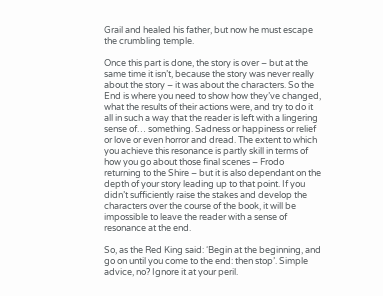Grail and healed his father, but now he must escape the crumbling temple.

Once this part is done, the story is over – but at the same time it isn’t, because the story was never really about the story – it was about the characters. So the End is where you need to show how they’ve changed, what the results of their actions were, and try to do it all in such a way that the reader is left with a lingering sense of… something. Sadness or happiness or relief or love or even horror and dread. The extent to which you achieve this resonance is partly skill in terms of how you go about those final scenes – Frodo returning to the Shire – but it is also dependant on the depth of your story leading up to that point. If you didn’t sufficiently raise the stakes and develop the characters over the course of the book, it will be impossible to leave the reader with a sense of resonance at the end.

So, as the Red King said: ‘Begin at the beginning, and go on until you come to the end: then stop’. Simple advice, no? Ignore it at your peril.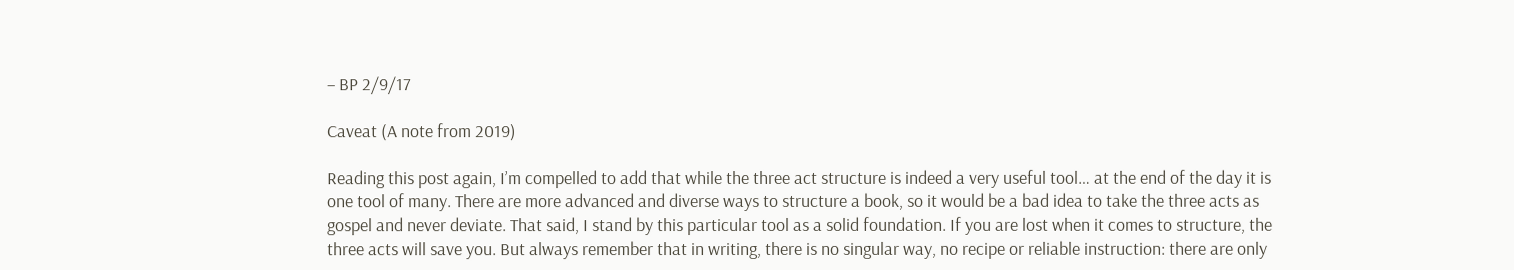– BP 2/9/17

Caveat (A note from 2019)

Reading this post again, I’m compelled to add that while the three act structure is indeed a very useful tool… at the end of the day it is one tool of many. There are more advanced and diverse ways to structure a book, so it would be a bad idea to take the three acts as gospel and never deviate. That said, I stand by this particular tool as a solid foundation. If you are lost when it comes to structure, the three acts will save you. But always remember that in writing, there is no singular way, no recipe or reliable instruction: there are only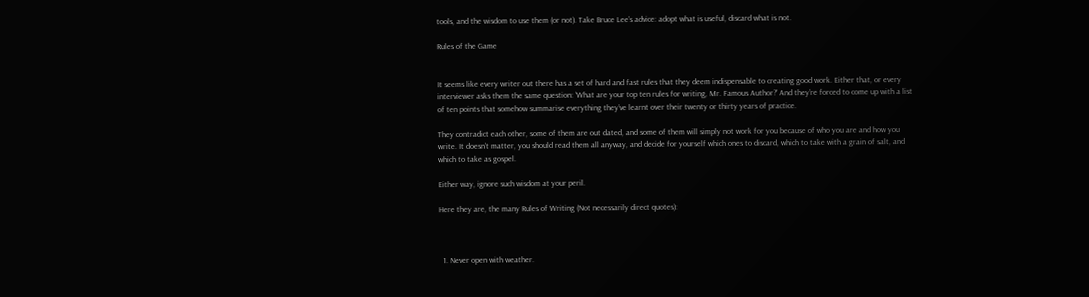tools, and the wisdom to use them (or not). Take Bruce Lee’s advice: adopt what is useful, discard what is not.

Rules of the Game


It seems like every writer out there has a set of hard and fast rules that they deem indispensable to creating good work. Either that, or every interviewer asks them the same question: ‘What are your top ten rules for writing, Mr. Famous Author?’ And they’re forced to come up with a list of ten points that somehow summarise everything they’ve learnt over their twenty or thirty years of practice.

They contradict each other, some of them are out dated, and some of them will simply not work for you because of who you are and how you write. It doesn’t matter, you should read them all anyway, and decide for yourself which ones to discard, which to take with a grain of salt, and which to take as gospel.

Either way, ignore such wisdom at your peril.

Here they are, the many Rules of Writing (Not necessarily direct quotes):



  1. Never open with weather.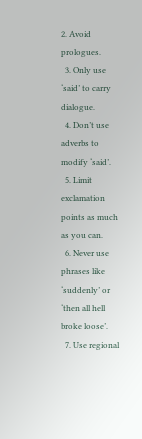2. Avoid prologues.
  3. Only use ‘said’ to carry dialogue.
  4. Don’t use adverbs to modify ‘said’.
  5. Limit exclamation points as much as you can.
  6. Never use phrases like ‘suddenly’ or ‘then all hell broke loose’.
  7. Use regional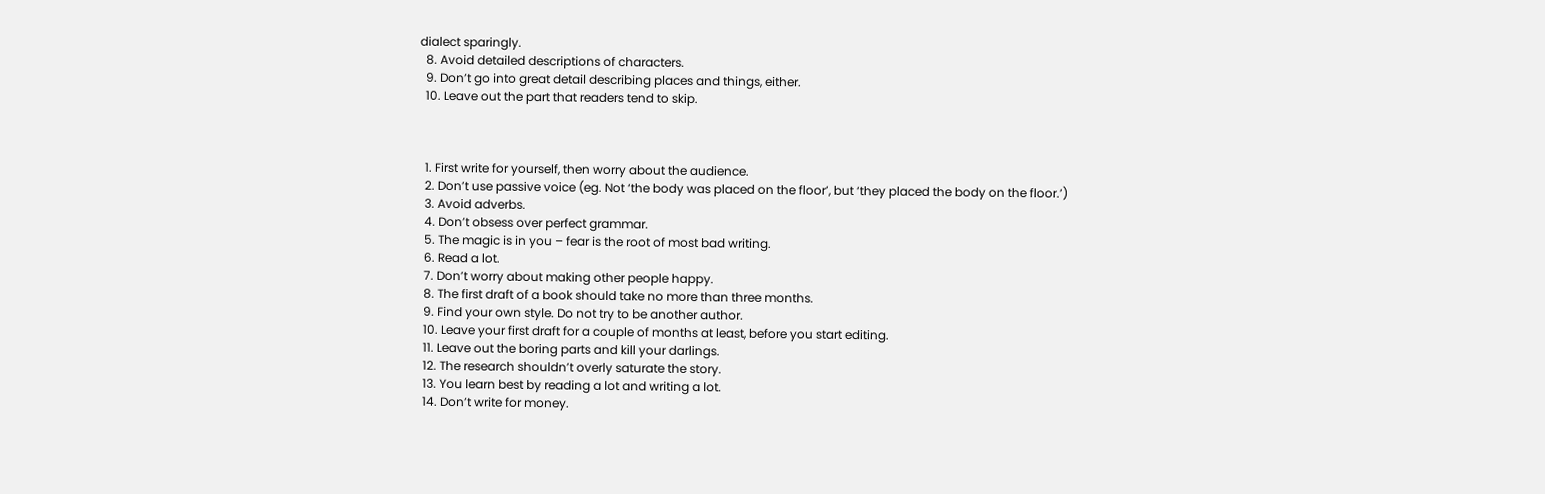dialect sparingly.
  8. Avoid detailed descriptions of characters.
  9. Don’t go into great detail describing places and things, either.
  10. Leave out the part that readers tend to skip.



  1. First write for yourself, then worry about the audience.
  2. Don’t use passive voice (eg. Not ‘the body was placed on the floor’, but ‘they placed the body on the floor.’)
  3. Avoid adverbs.
  4. Don’t obsess over perfect grammar.
  5. The magic is in you – fear is the root of most bad writing.
  6. Read a lot.
  7. Don’t worry about making other people happy.
  8. The first draft of a book should take no more than three months.
  9. Find your own style. Do not try to be another author.
  10. Leave your first draft for a couple of months at least, before you start editing.
  11. Leave out the boring parts and kill your darlings.
  12. The research shouldn’t overly saturate the story.
  13. You learn best by reading a lot and writing a lot.
  14. Don’t write for money.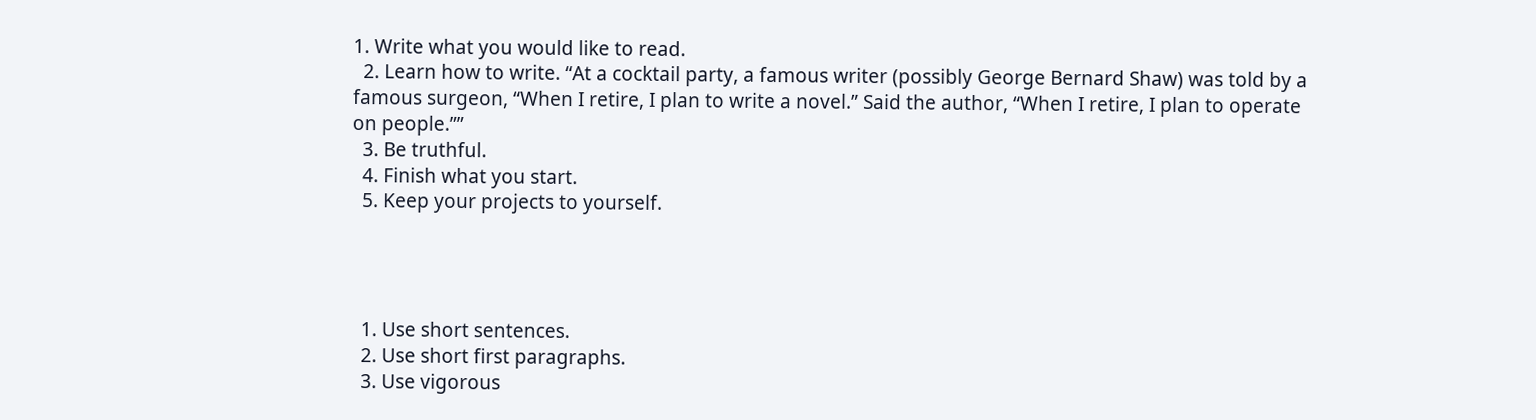1. Write what you would like to read.
  2. Learn how to write. “At a cocktail party, a famous writer (possibly George Bernard Shaw) was told by a famous surgeon, “When I retire, I plan to write a novel.” Said the author, “When I retire, I plan to operate on people.””
  3. Be truthful.
  4. Finish what you start.
  5. Keep your projects to yourself.




  1. Use short sentences.
  2. Use short first paragraphs.
  3. Use vigorous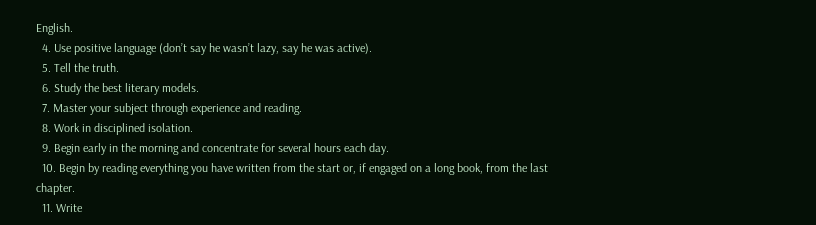English.
  4. Use positive language (don’t say he wasn’t lazy, say he was active).
  5. Tell the truth.
  6. Study the best literary models.
  7. Master your subject through experience and reading.
  8. Work in disciplined isolation.
  9. Begin early in the morning and concentrate for several hours each day.
  10. Begin by reading everything you have written from the start or, if engaged on a long book, from the last chapter.
  11. Write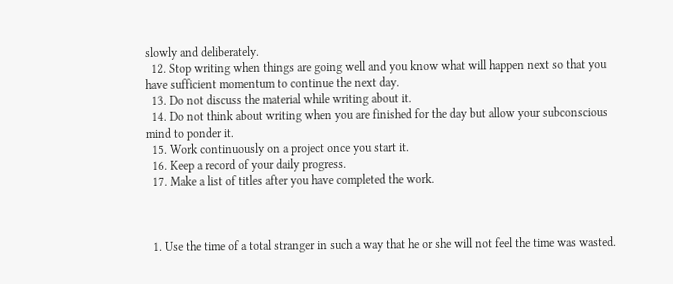slowly and deliberately.
  12. Stop writing when things are going well and you know what will happen next so that you have sufficient momentum to continue the next day.
  13. Do not discuss the material while writing about it.
  14. Do not think about writing when you are finished for the day but allow your subconscious mind to ponder it.
  15. Work continuously on a project once you start it.
  16. Keep a record of your daily progress.
  17. Make a list of titles after you have completed the work.



  1. Use the time of a total stranger in such a way that he or she will not feel the time was wasted.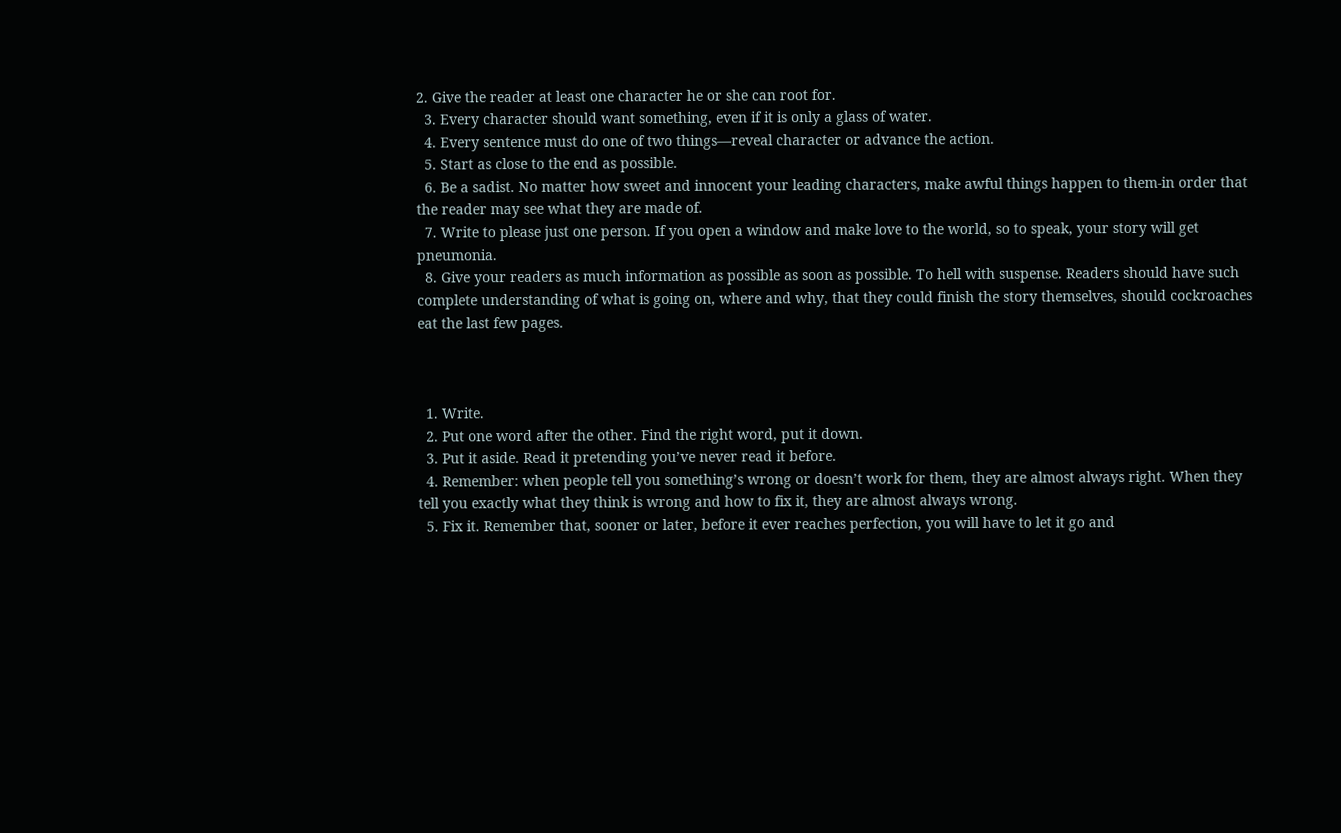2. Give the reader at least one character he or she can root for.
  3. Every character should want something, even if it is only a glass of water.
  4. Every sentence must do one of two things—reveal character or advance the action.
  5. Start as close to the end as possible.
  6. Be a sadist. No matter how sweet and innocent your leading characters, make awful things happen to them-in order that the reader may see what they are made of.
  7. Write to please just one person. If you open a window and make love to the world, so to speak, your story will get pneumonia.
  8. Give your readers as much information as possible as soon as possible. To hell with suspense. Readers should have such complete understanding of what is going on, where and why, that they could finish the story themselves, should cockroaches eat the last few pages.



  1. Write.
  2. Put one word after the other. Find the right word, put it down.
  3. Put it aside. Read it pretending you’ve never read it before.
  4. Remember: when people tell you something’s wrong or doesn’t work for them, they are almost always right. When they tell you exactly what they think is wrong and how to fix it, they are almost always wrong.
  5. Fix it. Remember that, sooner or later, before it ever reaches perfection, you will have to let it go and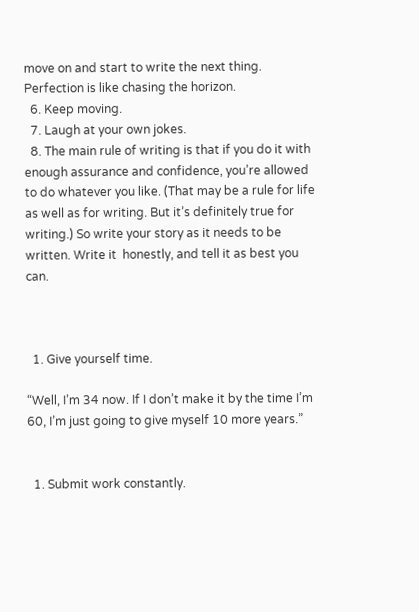move on and start to write the next thing. Perfection is like chasing the horizon.
  6. Keep moving.
  7. Laugh at your own jokes.
  8. The main rule of writing is that if you do it with enough assurance and confidence, you’re allowed to do whatever you like. (That may be a rule for life as well as for writing. But it’s definitely true for writing.) So write your story as it needs to be written. Write it  honestly, and tell it as best you can.



  1. Give yourself time.

“Well, I’m 34 now. If I don’t make it by the time I’m 60, I’m just going to give myself 10 more years.”


  1. Submit work constantly.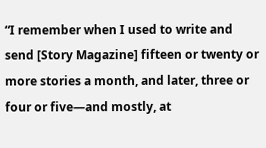“I remember when I used to write and send [Story Magazine] fifteen or twenty or more stories a month, and later, three or four or five—and mostly, at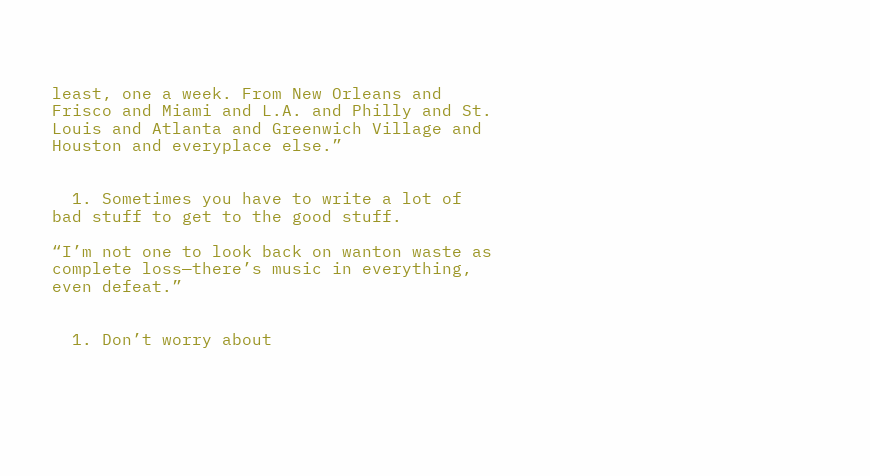least, one a week. From New Orleans and Frisco and Miami and L.A. and Philly and St. Louis and Atlanta and Greenwich Village and Houston and everyplace else.”


  1. Sometimes you have to write a lot of bad stuff to get to the good stuff.

“I’m not one to look back on wanton waste as complete loss—there’s music in everything, even defeat.”


  1. Don’t worry about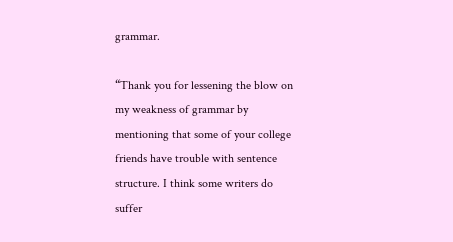grammar.

“Thank you for lessening the blow on my weakness of grammar by mentioning that some of your college friends have trouble with sentence structure. I think some writers do suffer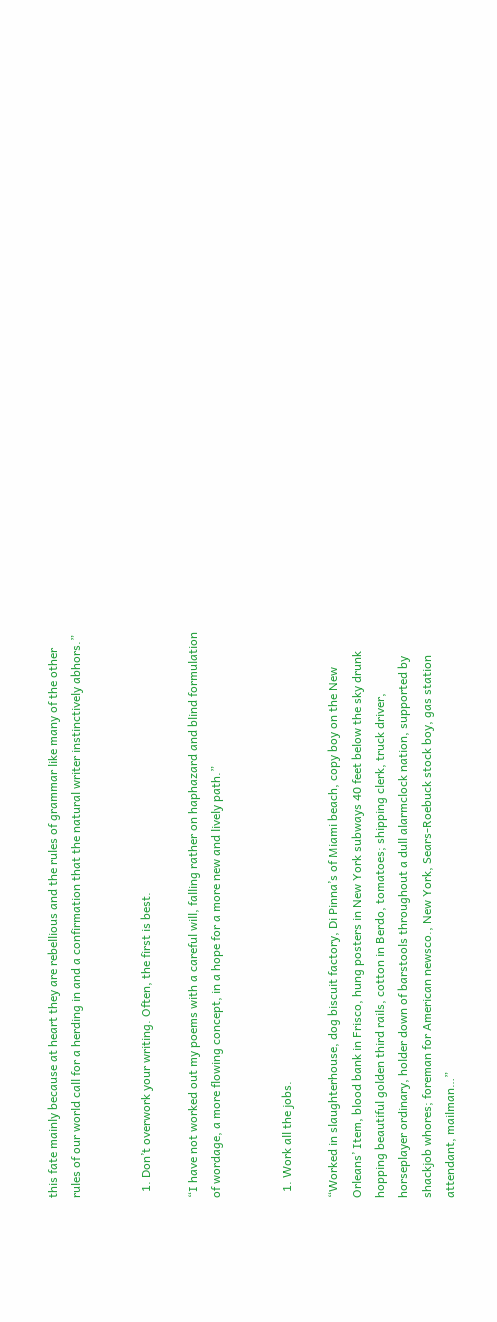this fate mainly because at heart they are rebellious and the rules of grammar like many of the other rules of our world call for a herding in and a confirmation that the natural writer instinctively abhors.”


  1. Don’t overwork your writing. Often, the first is best.

“I have not worked out my poems with a careful will, falling rather on haphazard and blind formulation of wordage, a more flowing concept, in a hope for a more new and lively path.”


  1. Work all the jobs.

“Worked in slaughterhouse, dog biscuit factory, Di Pinna’s of Miami beach, copy boy on the New Orleans’ Item, blood bank in Frisco, hung posters in New York subways 40 feet below the sky drunk hopping beautiful golden third rails, cotton in Berdo, tomatoes; shipping clerk, truck driver, horseplayer ordinary, holder down of barstools throughout a dull alarmclock nation, supported by shackjob whores; foreman for American newsco., New York, Sears-Roebuck stock boy, gas station attendant, mailman…”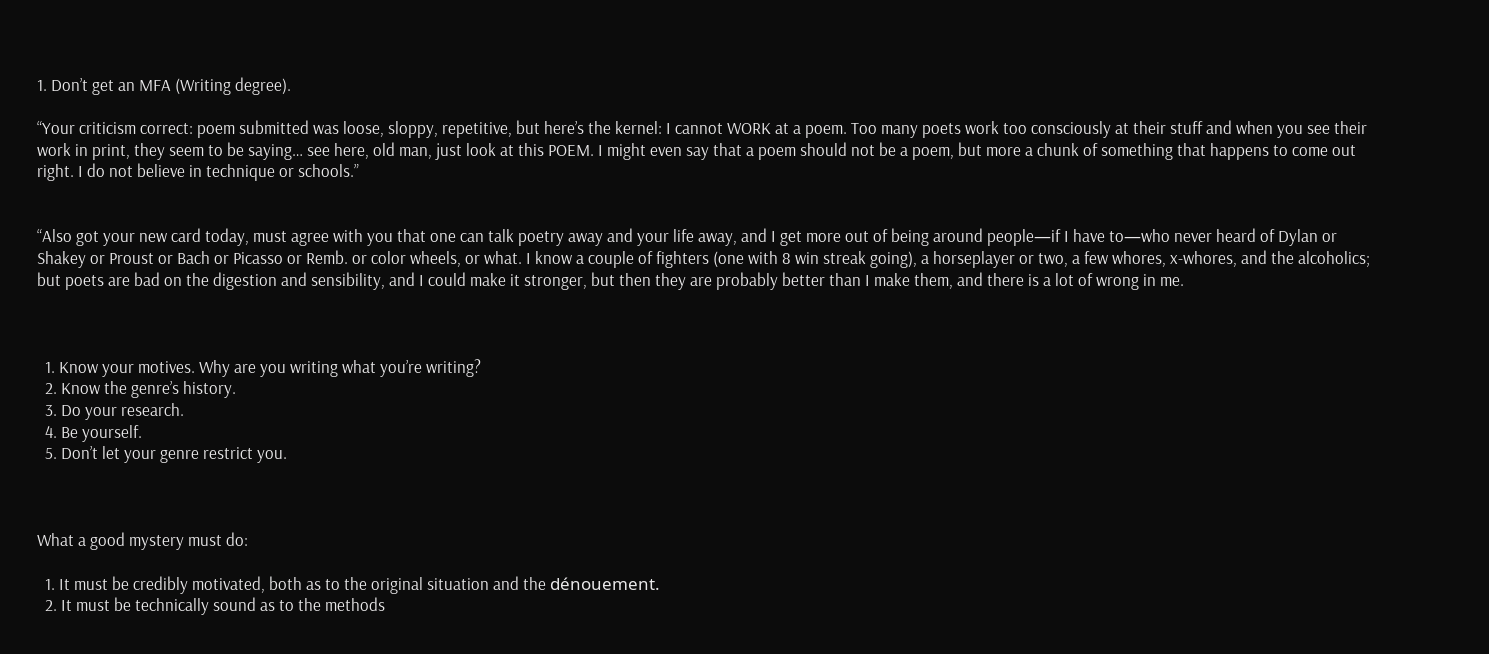1. Don’t get an MFA (Writing degree).

“Your criticism correct: poem submitted was loose, sloppy, repetitive, but here’s the kernel: I cannot WORK at a poem. Too many poets work too consciously at their stuff and when you see their work in print, they seem to be saying… see here, old man, just look at this POEM. I might even say that a poem should not be a poem, but more a chunk of something that happens to come out right. I do not believe in technique or schools.”


“Also got your new card today, must agree with you that one can talk poetry away and your life away, and I get more out of being around people—if I have to—who never heard of Dylan or Shakey or Proust or Bach or Picasso or Remb. or color wheels, or what. I know a couple of fighters (one with 8 win streak going), a horseplayer or two, a few whores, x-whores, and the alcoholics; but poets are bad on the digestion and sensibility, and I could make it stronger, but then they are probably better than I make them, and there is a lot of wrong in me.



  1. Know your motives. Why are you writing what you’re writing?
  2. Know the genre’s history.
  3. Do your research.
  4. Be yourself.
  5. Don’t let your genre restrict you.



What a good mystery must do:

  1. It must be credibly motivated, both as to the original situation and the dénouement.
  2. It must be technically sound as to the methods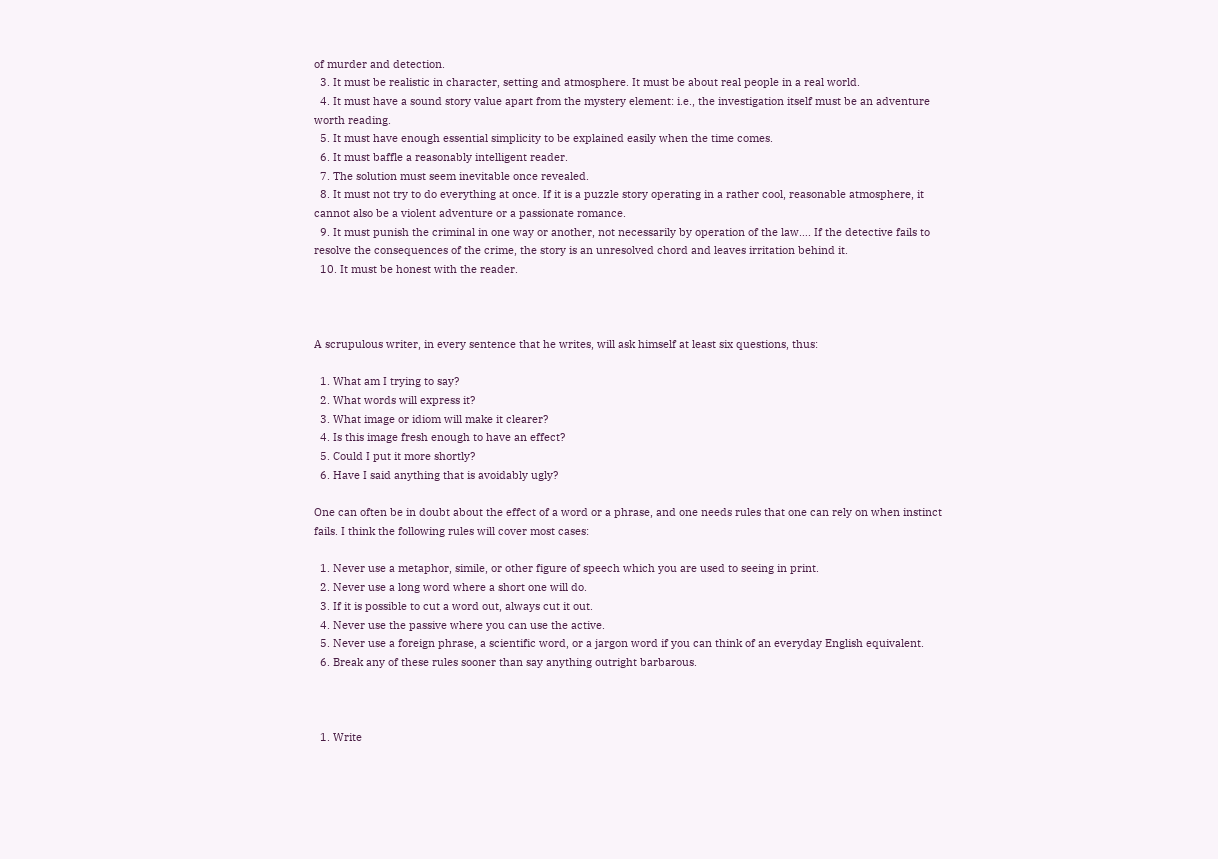of murder and detection.
  3. It must be realistic in character, setting and atmosphere. It must be about real people in a real world.
  4. It must have a sound story value apart from the mystery element: i.e., the investigation itself must be an adventure worth reading.
  5. It must have enough essential simplicity to be explained easily when the time comes.
  6. It must baffle a reasonably intelligent reader.
  7. The solution must seem inevitable once revealed.
  8. It must not try to do everything at once. If it is a puzzle story operating in a rather cool, reasonable atmosphere, it cannot also be a violent adventure or a passionate romance.
  9. It must punish the criminal in one way or another, not necessarily by operation of the law…. If the detective fails to resolve the consequences of the crime, the story is an unresolved chord and leaves irritation behind it.
  10. It must be honest with the reader.



A scrupulous writer, in every sentence that he writes, will ask himself at least six questions, thus:

  1. What am I trying to say?
  2. What words will express it?
  3. What image or idiom will make it clearer?
  4. Is this image fresh enough to have an effect?
  5. Could I put it more shortly?
  6. Have I said anything that is avoidably ugly?

One can often be in doubt about the effect of a word or a phrase, and one needs rules that one can rely on when instinct fails. I think the following rules will cover most cases:

  1. Never use a metaphor, simile, or other figure of speech which you are used to seeing in print.
  2. Never use a long word where a short one will do.
  3. If it is possible to cut a word out, always cut it out.
  4. Never use the passive where you can use the active.
  5. Never use a foreign phrase, a scientific word, or a jargon word if you can think of an everyday English equivalent.
  6. Break any of these rules sooner than say anything outright barbarous.



  1. Write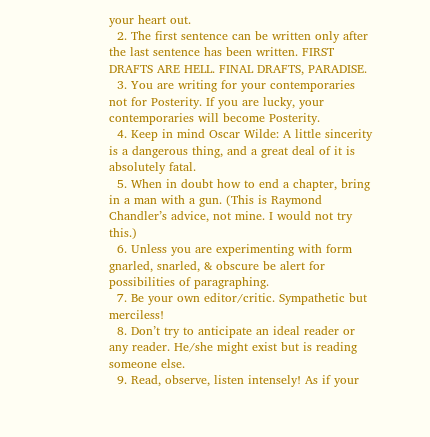your heart out.
  2. The first sentence can be written only after the last sentence has been written. FIRST DRAFTS ARE HELL. FINAL DRAFTS, PARADISE.
  3. You are writing for your contemporaries not for Posterity. If you are lucky, your contemporaries will become Posterity.
  4. Keep in mind Oscar Wilde: A little sincerity is a dangerous thing, and a great deal of it is absolutely fatal.
  5. When in doubt how to end a chapter, bring in a man with a gun. (This is Raymond Chandler’s advice, not mine. I would not try this.)
  6. Unless you are experimenting with form gnarled, snarled, & obscure be alert for possibilities of paragraphing.
  7. Be your own editor/critic. Sympathetic but merciless!
  8. Don’t try to anticipate an ideal reader or any reader. He/she might exist but is reading someone else.
  9. Read, observe, listen intensely! As if your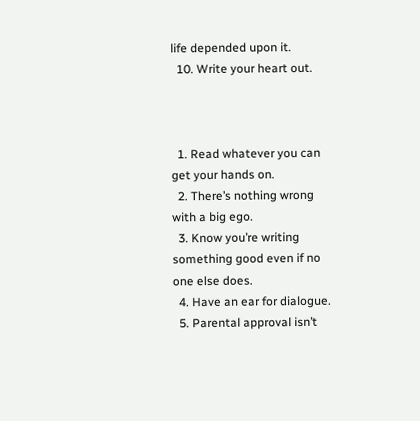life depended upon it.
  10. Write your heart out.



  1. Read whatever you can get your hands on.
  2. There’s nothing wrong with a big ego.
  3. Know you’re writing something good even if no one else does.
  4. Have an ear for dialogue.
  5. Parental approval isn’t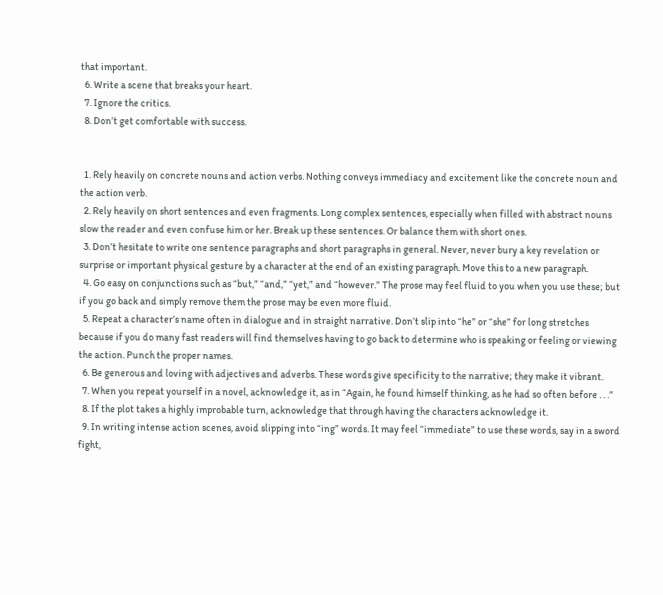that important.
  6. Write a scene that breaks your heart.
  7. Ignore the critics.
  8. Don’t get comfortable with success.


  1. Rely heavily on concrete nouns and action verbs. Nothing conveys immediacy and excitement like the concrete noun and the action verb.
  2. Rely heavily on short sentences and even fragments. Long complex sentences, especially when filled with abstract nouns slow the reader and even confuse him or her. Break up these sentences. Or balance them with short ones.
  3. Don’t hesitate to write one sentence paragraphs and short paragraphs in general. Never, never bury a key revelation or surprise or important physical gesture by a character at the end of an existing paragraph. Move this to a new paragraph.
  4. Go easy on conjunctions such as “but,” “and,” “yet,” and “however.” The prose may feel fluid to you when you use these; but if you go back and simply remove them the prose may be even more fluid.
  5. Repeat a character’s name often in dialogue and in straight narrative. Don’t slip into “he” or “she” for long stretches because if you do many fast readers will find themselves having to go back to determine who is speaking or feeling or viewing the action. Punch the proper names.
  6. Be generous and loving with adjectives and adverbs. These words give specificity to the narrative; they make it vibrant.
  7. When you repeat yourself in a novel, acknowledge it, as in “Again, he found himself thinking, as he had so often before . . .”
  8. If the plot takes a highly improbable turn, acknowledge that through having the characters acknowledge it.
  9. In writing intense action scenes, avoid slipping into “ing” words. It may feel “immediate” to use these words, say in a sword fight,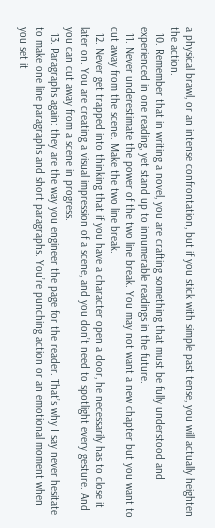a physical brawl, or an intense confrontation, but if you stick with simple past tense, you will actually heighten the action.
  10. Remember that in writing a novel, you are crafting something that must be fully understood and experienced in one reading, yet stand up to innumerable readings in the future.
  11. Never underestimate the power of the two line break. You may not want a new chapter but you want to cut away from the scene. Make the two line break.
  12. Never get trapped into thinking that if you have a character open a door, he necessarily has to close it later on. You are creating a visual impression of a scene, and you don’t need to spotlight every gesture. And you can cut away from a scene in progress.
  13. Paragraphs again: they are the way you engineer the page for the reader. That’s why I say never hesitate to make one line paragraphs and short paragraphs. You’re punching action or an emotional moment when you set it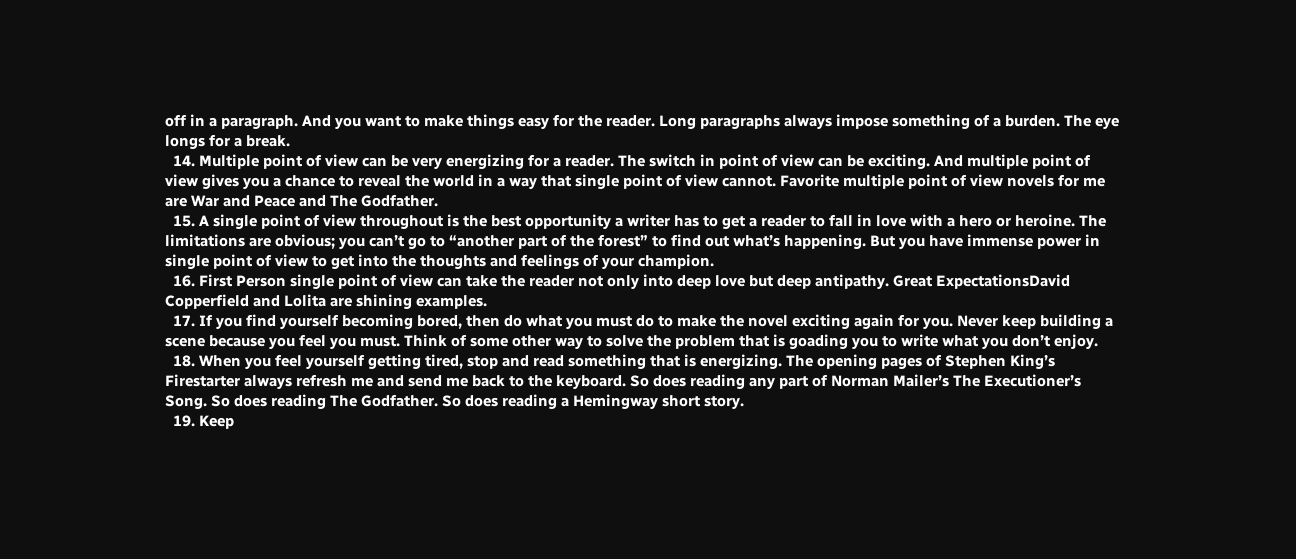off in a paragraph. And you want to make things easy for the reader. Long paragraphs always impose something of a burden. The eye longs for a break.
  14. Multiple point of view can be very energizing for a reader. The switch in point of view can be exciting. And multiple point of view gives you a chance to reveal the world in a way that single point of view cannot. Favorite multiple point of view novels for me are War and Peace and The Godfather.
  15. A single point of view throughout is the best opportunity a writer has to get a reader to fall in love with a hero or heroine. The limitations are obvious; you can’t go to “another part of the forest” to find out what’s happening. But you have immense power in single point of view to get into the thoughts and feelings of your champion.
  16. First Person single point of view can take the reader not only into deep love but deep antipathy. Great ExpectationsDavid Copperfield and Lolita are shining examples.
  17. If you find yourself becoming bored, then do what you must do to make the novel exciting again for you. Never keep building a scene because you feel you must. Think of some other way to solve the problem that is goading you to write what you don’t enjoy.
  18. When you feel yourself getting tired, stop and read something that is energizing. The opening pages of Stephen King’s Firestarter always refresh me and send me back to the keyboard. So does reading any part of Norman Mailer’s The Executioner’s Song. So does reading The Godfather. So does reading a Hemingway short story.
  19. Keep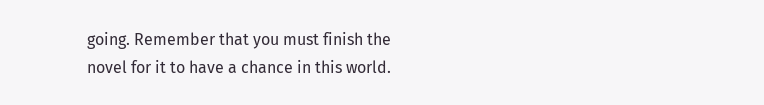going. Remember that you must finish the novel for it to have a chance in this world.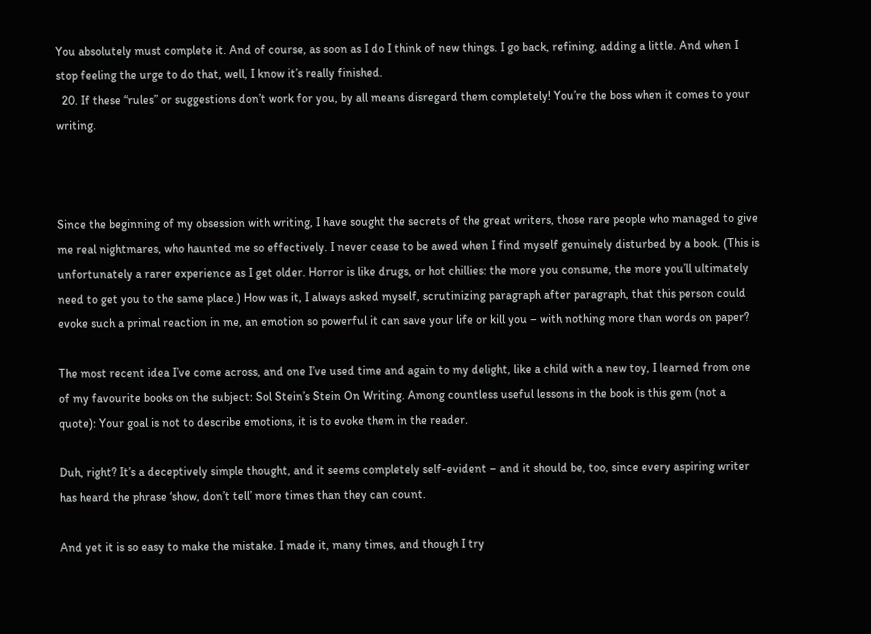You absolutely must complete it. And of course, as soon as I do I think of new things. I go back, refining, adding a little. And when I stop feeling the urge to do that, well, I know it’s really finished.
  20. If these “rules” or suggestions don’t work for you, by all means disregard them completely! You’re the boss when it comes to your writing.



Since the beginning of my obsession with writing, I have sought the secrets of the great writers, those rare people who managed to give me real nightmares, who haunted me so effectively. I never cease to be awed when I find myself genuinely disturbed by a book. (This is unfortunately a rarer experience as I get older. Horror is like drugs, or hot chillies: the more you consume, the more you’ll ultimately need to get you to the same place.) How was it, I always asked myself, scrutinizing paragraph after paragraph, that this person could evoke such a primal reaction in me, an emotion so powerful it can save your life or kill you – with nothing more than words on paper?

The most recent idea I’ve come across, and one I’ve used time and again to my delight, like a child with a new toy, I learned from one of my favourite books on the subject: Sol Stein’s Stein On Writing. Among countless useful lessons in the book is this gem (not a quote): Your goal is not to describe emotions, it is to evoke them in the reader.

Duh, right? It’s a deceptively simple thought, and it seems completely self-evident – and it should be, too, since every aspiring writer has heard the phrase ‘show, don’t tell’ more times than they can count.

And yet it is so easy to make the mistake. I made it, many times, and though I try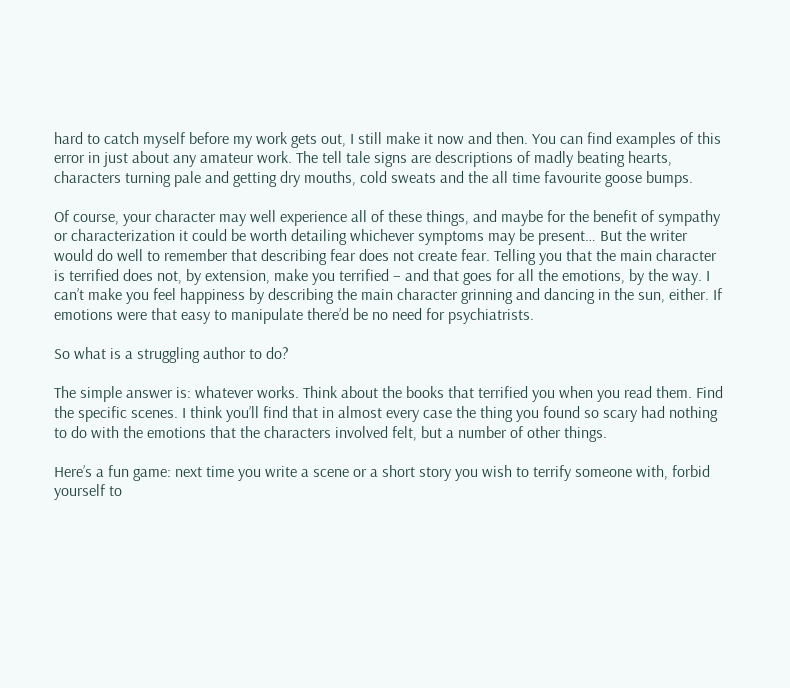hard to catch myself before my work gets out, I still make it now and then. You can find examples of this error in just about any amateur work. The tell tale signs are descriptions of madly beating hearts, characters turning pale and getting dry mouths, cold sweats and the all time favourite goose bumps.

Of course, your character may well experience all of these things, and maybe for the benefit of sympathy or characterization it could be worth detailing whichever symptoms may be present… But the writer would do well to remember that describing fear does not create fear. Telling you that the main character is terrified does not, by extension, make you terrified – and that goes for all the emotions, by the way. I can’t make you feel happiness by describing the main character grinning and dancing in the sun, either. If emotions were that easy to manipulate there’d be no need for psychiatrists.

So what is a struggling author to do?

The simple answer is: whatever works. Think about the books that terrified you when you read them. Find the specific scenes. I think you’ll find that in almost every case the thing you found so scary had nothing to do with the emotions that the characters involved felt, but a number of other things.

Here’s a fun game: next time you write a scene or a short story you wish to terrify someone with, forbid yourself to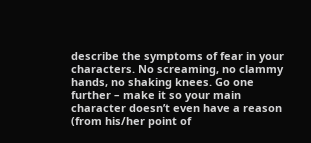describe the symptoms of fear in your characters. No screaming, no clammy hands, no shaking knees. Go one further – make it so your main character doesn’t even have a reason (from his/her point of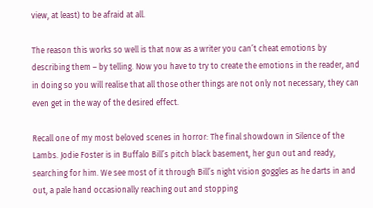view, at least) to be afraid at all.

The reason this works so well is that now as a writer you can’t cheat emotions by describing them – by telling. Now you have to try to create the emotions in the reader, and in doing so you will realise that all those other things are not only not necessary, they can even get in the way of the desired effect.

Recall one of my most beloved scenes in horror: The final showdown in Silence of the Lambs. Jodie Foster is in Buffalo Bill’s pitch black basement, her gun out and ready, searching for him. We see most of it through Bill’s night vision goggles as he darts in and out, a pale hand occasionally reaching out and stopping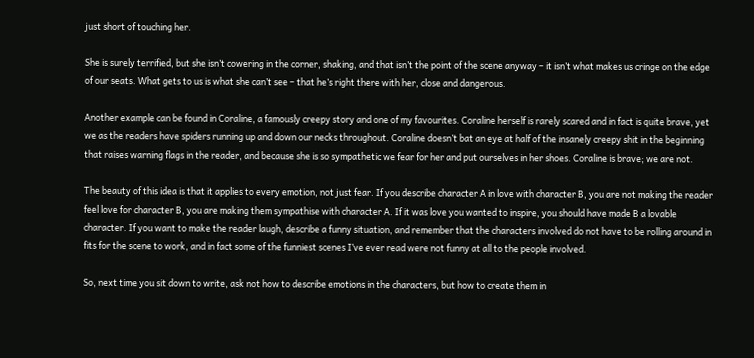just short of touching her.

She is surely terrified, but she isn’t cowering in the corner, shaking, and that isn’t the point of the scene anyway – it isn’t what makes us cringe on the edge of our seats. What gets to us is what she can’t see – that he’s right there with her, close and dangerous.

Another example can be found in Coraline, a famously creepy story and one of my favourites. Coraline herself is rarely scared and in fact is quite brave, yet we as the readers have spiders running up and down our necks throughout. Coraline doesn’t bat an eye at half of the insanely creepy shit in the beginning that raises warning flags in the reader, and because she is so sympathetic we fear for her and put ourselves in her shoes. Coraline is brave; we are not.

The beauty of this idea is that it applies to every emotion, not just fear. If you describe character A in love with character B, you are not making the reader feel love for character B, you are making them sympathise with character A. If it was love you wanted to inspire, you should have made B a lovable character. If you want to make the reader laugh, describe a funny situation, and remember that the characters involved do not have to be rolling around in fits for the scene to work, and in fact some of the funniest scenes I’ve ever read were not funny at all to the people involved.

So, next time you sit down to write, ask not how to describe emotions in the characters, but how to create them in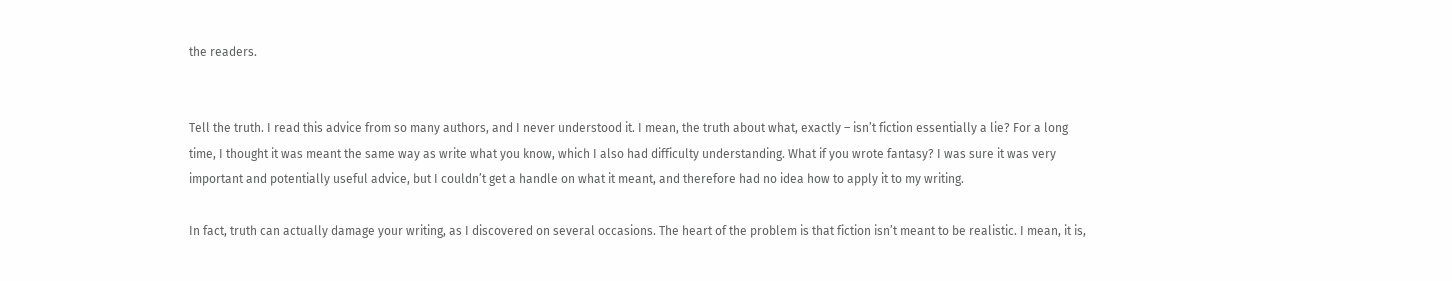the readers.


Tell the truth. I read this advice from so many authors, and I never understood it. I mean, the truth about what, exactly – isn’t fiction essentially a lie? For a long time, I thought it was meant the same way as write what you know, which I also had difficulty understanding. What if you wrote fantasy? I was sure it was very important and potentially useful advice, but I couldn’t get a handle on what it meant, and therefore had no idea how to apply it to my writing.

In fact, truth can actually damage your writing, as I discovered on several occasions. The heart of the problem is that fiction isn’t meant to be realistic. I mean, it is,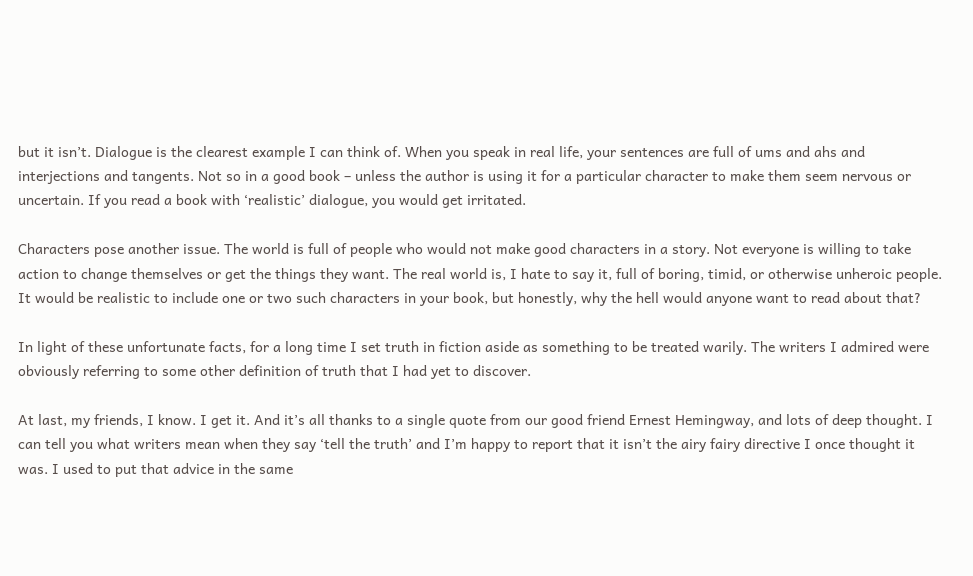but it isn’t. Dialogue is the clearest example I can think of. When you speak in real life, your sentences are full of ums and ahs and interjections and tangents. Not so in a good book – unless the author is using it for a particular character to make them seem nervous or uncertain. If you read a book with ‘realistic’ dialogue, you would get irritated.

Characters pose another issue. The world is full of people who would not make good characters in a story. Not everyone is willing to take action to change themselves or get the things they want. The real world is, I hate to say it, full of boring, timid, or otherwise unheroic people. It would be realistic to include one or two such characters in your book, but honestly, why the hell would anyone want to read about that?

In light of these unfortunate facts, for a long time I set truth in fiction aside as something to be treated warily. The writers I admired were obviously referring to some other definition of truth that I had yet to discover.

At last, my friends, I know. I get it. And it’s all thanks to a single quote from our good friend Ernest Hemingway, and lots of deep thought. I can tell you what writers mean when they say ‘tell the truth’ and I’m happy to report that it isn’t the airy fairy directive I once thought it was. I used to put that advice in the same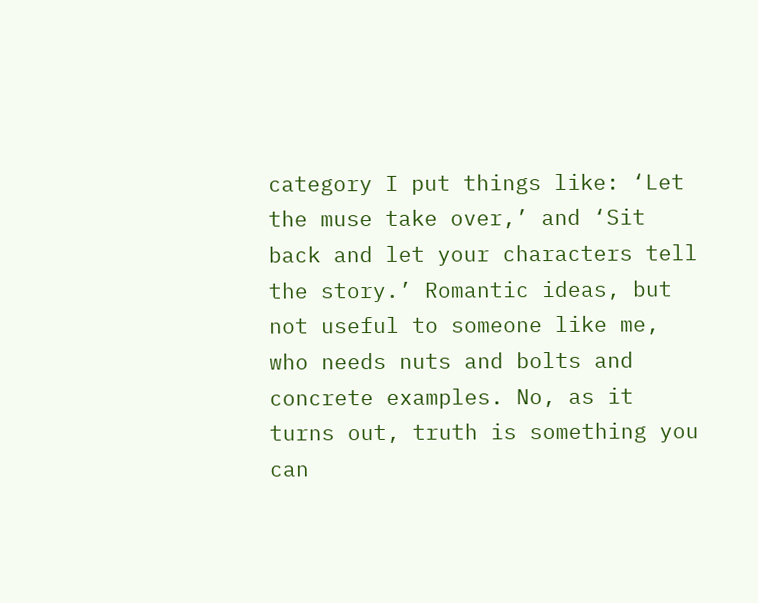category I put things like: ‘Let the muse take over,’ and ‘Sit back and let your characters tell the story.’ Romantic ideas, but not useful to someone like me, who needs nuts and bolts and concrete examples. No, as it turns out, truth is something you can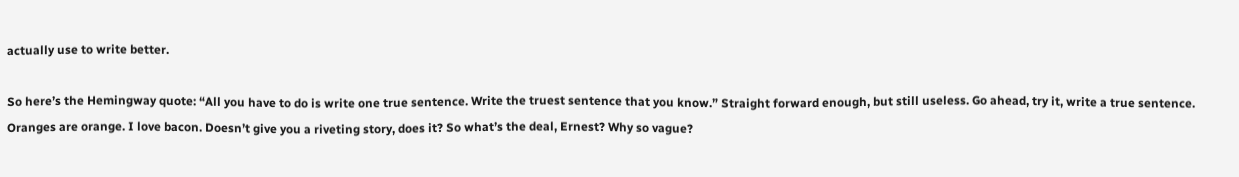actually use to write better.

So here’s the Hemingway quote: “All you have to do is write one true sentence. Write the truest sentence that you know.” Straight forward enough, but still useless. Go ahead, try it, write a true sentence. Oranges are orange. I love bacon. Doesn’t give you a riveting story, does it? So what’s the deal, Ernest? Why so vague?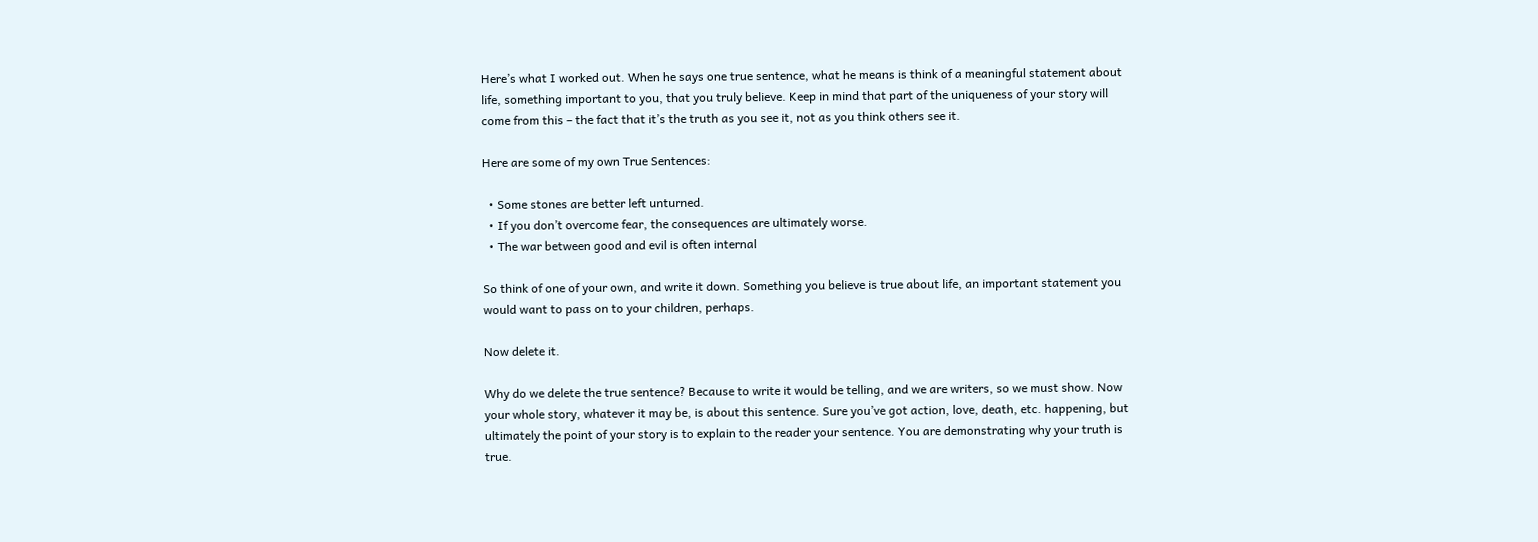Here’s what I worked out. When he says one true sentence, what he means is think of a meaningful statement about life, something important to you, that you truly believe. Keep in mind that part of the uniqueness of your story will come from this – the fact that it’s the truth as you see it, not as you think others see it.

Here are some of my own True Sentences:

  • Some stones are better left unturned.
  • If you don’t overcome fear, the consequences are ultimately worse.
  • The war between good and evil is often internal

So think of one of your own, and write it down. Something you believe is true about life, an important statement you would want to pass on to your children, perhaps.

Now delete it.

Why do we delete the true sentence? Because to write it would be telling, and we are writers, so we must show. Now your whole story, whatever it may be, is about this sentence. Sure you’ve got action, love, death, etc. happening, but ultimately the point of your story is to explain to the reader your sentence. You are demonstrating why your truth is true.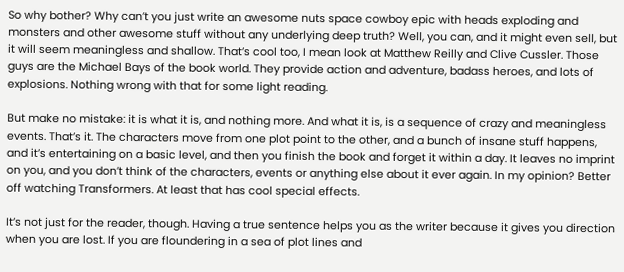So why bother? Why can’t you just write an awesome nuts space cowboy epic with heads exploding and monsters and other awesome stuff without any underlying deep truth? Well, you can, and it might even sell, but it will seem meaningless and shallow. That’s cool too, I mean look at Matthew Reilly and Clive Cussler. Those guys are the Michael Bays of the book world. They provide action and adventure, badass heroes, and lots of explosions. Nothing wrong with that for some light reading.

But make no mistake: it is what it is, and nothing more. And what it is, is a sequence of crazy and meaningless events. That’s it. The characters move from one plot point to the other, and a bunch of insane stuff happens, and it’s entertaining on a basic level, and then you finish the book and forget it within a day. It leaves no imprint on you, and you don’t think of the characters, events or anything else about it ever again. In my opinion? Better off watching Transformers. At least that has cool special effects.

It’s not just for the reader, though. Having a true sentence helps you as the writer because it gives you direction when you are lost. If you are floundering in a sea of plot lines and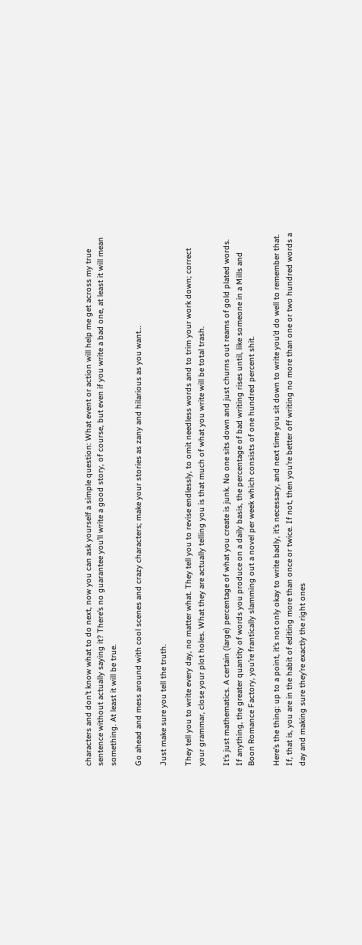characters and don’t know what to do next, now you can ask yourself a simple question: What event or action will help me get across my true sentence without actually saying it? There’s no guarantee you’ll write a good story, of course, but even if you write a bad one, at least it will mean something. At least it will be true.

Go ahead and mess around with cool scenes and crazy characters; make your stories as zany and hilarious as you want…

Just make sure you tell the truth.

They tell you to write every day, no matter what. They tell you to revise endlessly, to omit needless words and to trim your work down; correct your grammar, close your plot holes. What they are actually telling you is that much of what you write will be total trash.

It’s just mathematics. A certain (large) percentage of what you create is junk. No one sits down and just churns out reams of gold plated words. If anything, the greater quantity of words you produce on a daily basis, the percentage of bad writing rises until, like someone in a Mills and Boon Romance Factory, you’re frantically slamming out a novel per week which consists of one hundred percent shit.

Here’s the thing: up to a point, it’s not only okay to write badly, it’s necessary, and next time you sit down to write you’d do well to remember that. If, that is, you are in the habit of editing more than once or twice. If not, then you’re better off writing no more than one or two hundred words a day and making sure they’re exactly the right ones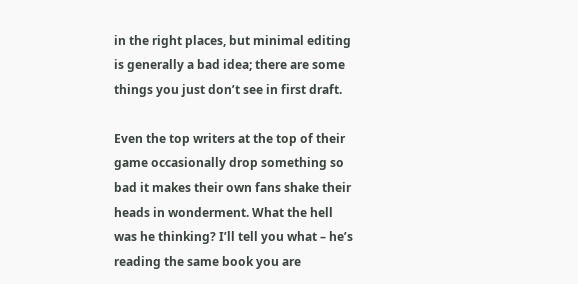in the right places, but minimal editing is generally a bad idea; there are some things you just don’t see in first draft.

Even the top writers at the top of their game occasionally drop something so bad it makes their own fans shake their heads in wonderment. What the hell was he thinking? I’ll tell you what – he’s reading the same book you are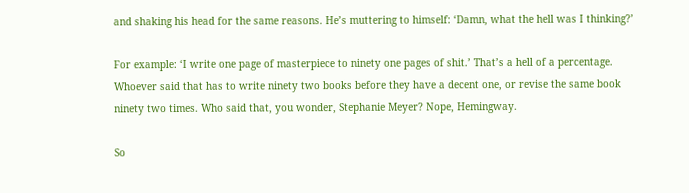and shaking his head for the same reasons. He’s muttering to himself: ‘Damn, what the hell was I thinking?’

For example: ‘I write one page of masterpiece to ninety one pages of shit.’ That’s a hell of a percentage. Whoever said that has to write ninety two books before they have a decent one, or revise the same book ninety two times. Who said that, you wonder, Stephanie Meyer? Nope, Hemingway.

So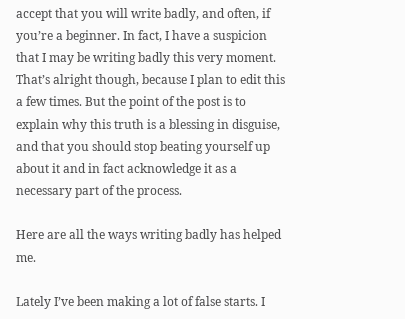accept that you will write badly, and often, if you’re a beginner. In fact, I have a suspicion that I may be writing badly this very moment. That’s alright though, because I plan to edit this a few times. But the point of the post is to explain why this truth is a blessing in disguise, and that you should stop beating yourself up about it and in fact acknowledge it as a necessary part of the process.

Here are all the ways writing badly has helped me.

Lately I’ve been making a lot of false starts. I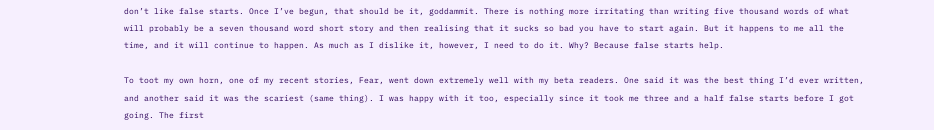don’t like false starts. Once I’ve begun, that should be it, goddammit. There is nothing more irritating than writing five thousand words of what will probably be a seven thousand word short story and then realising that it sucks so bad you have to start again. But it happens to me all the time, and it will continue to happen. As much as I dislike it, however, I need to do it. Why? Because false starts help.

To toot my own horn, one of my recent stories, Fear, went down extremely well with my beta readers. One said it was the best thing I’d ever written, and another said it was the scariest (same thing). I was happy with it too, especially since it took me three and a half false starts before I got going. The first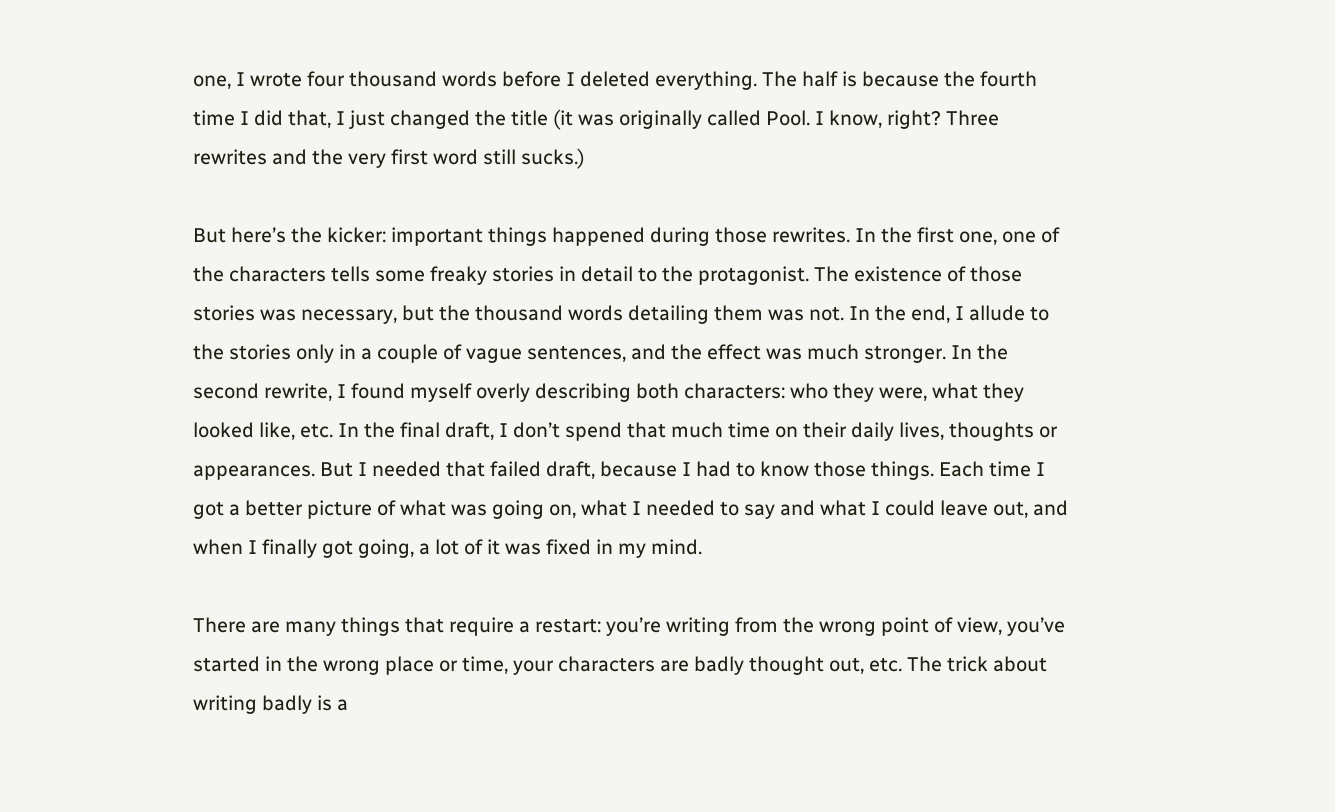one, I wrote four thousand words before I deleted everything. The half is because the fourth time I did that, I just changed the title (it was originally called Pool. I know, right? Three rewrites and the very first word still sucks.)

But here’s the kicker: important things happened during those rewrites. In the first one, one of the characters tells some freaky stories in detail to the protagonist. The existence of those stories was necessary, but the thousand words detailing them was not. In the end, I allude to the stories only in a couple of vague sentences, and the effect was much stronger. In the second rewrite, I found myself overly describing both characters: who they were, what they looked like, etc. In the final draft, I don’t spend that much time on their daily lives, thoughts or appearances. But I needed that failed draft, because I had to know those things. Each time I got a better picture of what was going on, what I needed to say and what I could leave out, and when I finally got going, a lot of it was fixed in my mind.

There are many things that require a restart: you’re writing from the wrong point of view, you’ve started in the wrong place or time, your characters are badly thought out, etc. The trick about writing badly is a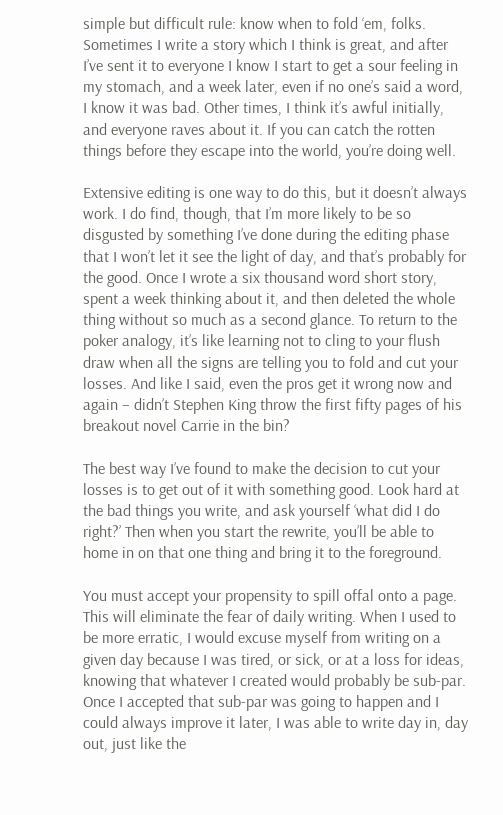simple but difficult rule: know when to fold ‘em, folks. Sometimes I write a story which I think is great, and after I’ve sent it to everyone I know I start to get a sour feeling in my stomach, and a week later, even if no one’s said a word, I know it was bad. Other times, I think it’s awful initially, and everyone raves about it. If you can catch the rotten things before they escape into the world, you’re doing well.

Extensive editing is one way to do this, but it doesn’t always work. I do find, though, that I’m more likely to be so disgusted by something I’ve done during the editing phase that I won’t let it see the light of day, and that’s probably for the good. Once I wrote a six thousand word short story, spent a week thinking about it, and then deleted the whole thing without so much as a second glance. To return to the poker analogy, it’s like learning not to cling to your flush draw when all the signs are telling you to fold and cut your losses. And like I said, even the pros get it wrong now and again – didn’t Stephen King throw the first fifty pages of his breakout novel Carrie in the bin?

The best way I’ve found to make the decision to cut your losses is to get out of it with something good. Look hard at the bad things you write, and ask yourself ‘what did I do right?’ Then when you start the rewrite, you’ll be able to home in on that one thing and bring it to the foreground.

You must accept your propensity to spill offal onto a page. This will eliminate the fear of daily writing. When I used to be more erratic, I would excuse myself from writing on a given day because I was tired, or sick, or at a loss for ideas, knowing that whatever I created would probably be sub-par. Once I accepted that sub-par was going to happen and I could always improve it later, I was able to write day in, day out, just like the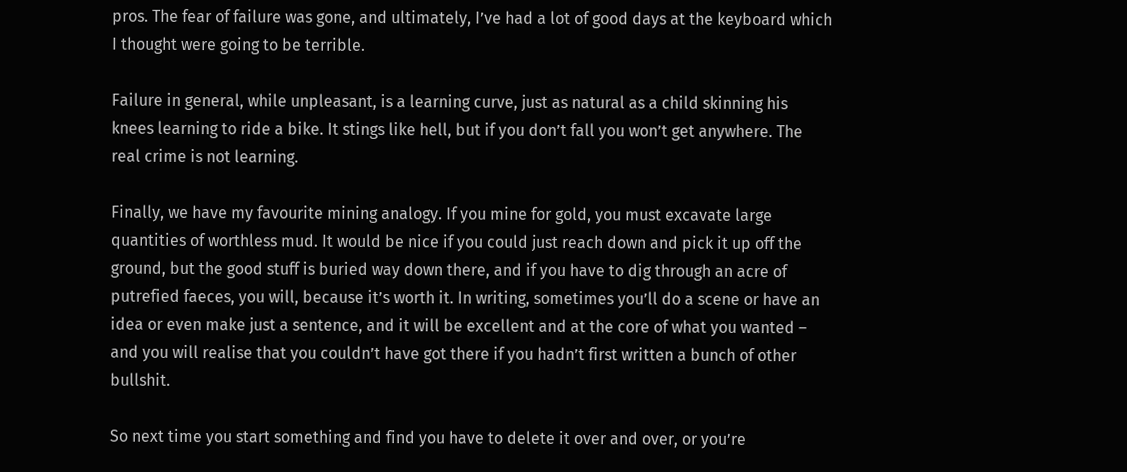pros. The fear of failure was gone, and ultimately, I’ve had a lot of good days at the keyboard which I thought were going to be terrible.

Failure in general, while unpleasant, is a learning curve, just as natural as a child skinning his knees learning to ride a bike. It stings like hell, but if you don’t fall you won’t get anywhere. The real crime is not learning.

Finally, we have my favourite mining analogy. If you mine for gold, you must excavate large quantities of worthless mud. It would be nice if you could just reach down and pick it up off the ground, but the good stuff is buried way down there, and if you have to dig through an acre of putrefied faeces, you will, because it’s worth it. In writing, sometimes you’ll do a scene or have an idea or even make just a sentence, and it will be excellent and at the core of what you wanted – and you will realise that you couldn’t have got there if you hadn’t first written a bunch of other bullshit.

So next time you start something and find you have to delete it over and over, or you’re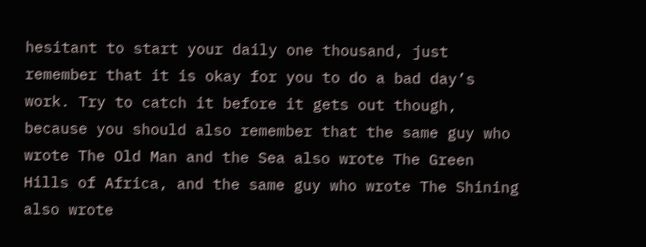hesitant to start your daily one thousand, just remember that it is okay for you to do a bad day’s work. Try to catch it before it gets out though, because you should also remember that the same guy who wrote The Old Man and the Sea also wrote The Green Hills of Africa, and the same guy who wrote The Shining also wrote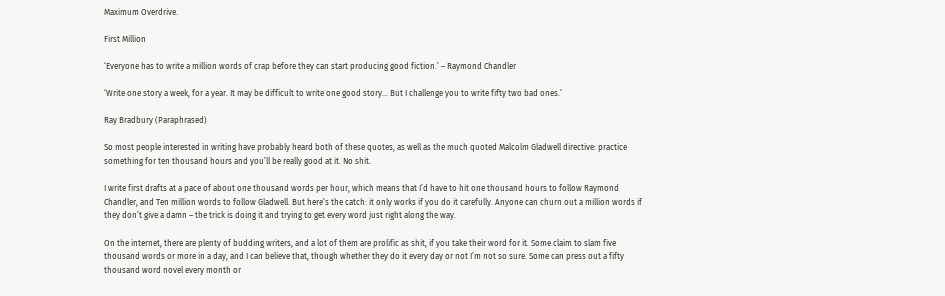Maximum Overdrive.

First Million

‘Everyone has to write a million words of crap before they can start producing good fiction.’ – Raymond Chandler

‘Write one story a week, for a year. It may be difficult to write one good story… But I challenge you to write fifty two bad ones.’

Ray Bradbury (Paraphrased)

So most people interested in writing have probably heard both of these quotes, as well as the much quoted Malcolm Gladwell directive: practice something for ten thousand hours and you’ll be really good at it. No shit.

I write first drafts at a pace of about one thousand words per hour, which means that I’d have to hit one thousand hours to follow Raymond Chandler, and Ten million words to follow Gladwell. But here’s the catch: it only works if you do it carefully. Anyone can churn out a million words if they don’t give a damn – the trick is doing it and trying to get every word just right along the way.

On the internet, there are plenty of budding writers, and a lot of them are prolific as shit, if you take their word for it. Some claim to slam five thousand words or more in a day, and I can believe that, though whether they do it every day or not I’m not so sure. Some can press out a fifty thousand word novel every month or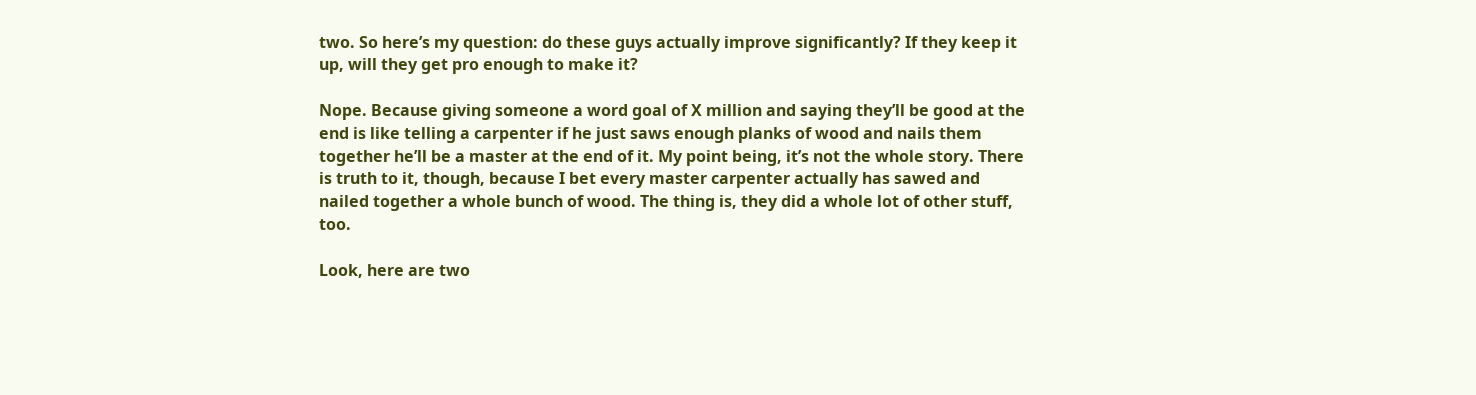two. So here’s my question: do these guys actually improve significantly? If they keep it up, will they get pro enough to make it?

Nope. Because giving someone a word goal of X million and saying they’ll be good at the end is like telling a carpenter if he just saws enough planks of wood and nails them together he’ll be a master at the end of it. My point being, it’s not the whole story. There is truth to it, though, because I bet every master carpenter actually has sawed and nailed together a whole bunch of wood. The thing is, they did a whole lot of other stuff, too.

Look, here are two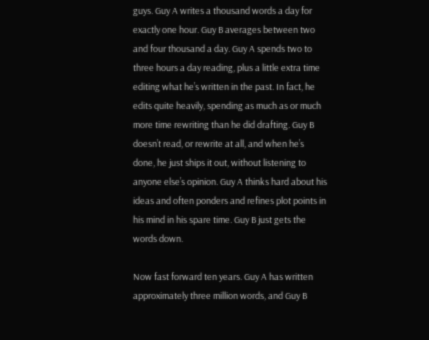guys. Guy A writes a thousand words a day for exactly one hour. Guy B averages between two and four thousand a day. Guy A spends two to three hours a day reading, plus a little extra time editing what he’s written in the past. In fact, he edits quite heavily, spending as much as or much more time rewriting than he did drafting. Guy B doesn’t read, or rewrite at all, and when he’s done, he just ships it out, without listening to anyone else’s opinion. Guy A thinks hard about his ideas and often ponders and refines plot points in his mind in his spare time. Guy B just gets the words down.

Now fast forward ten years. Guy A has written approximately three million words, and Guy B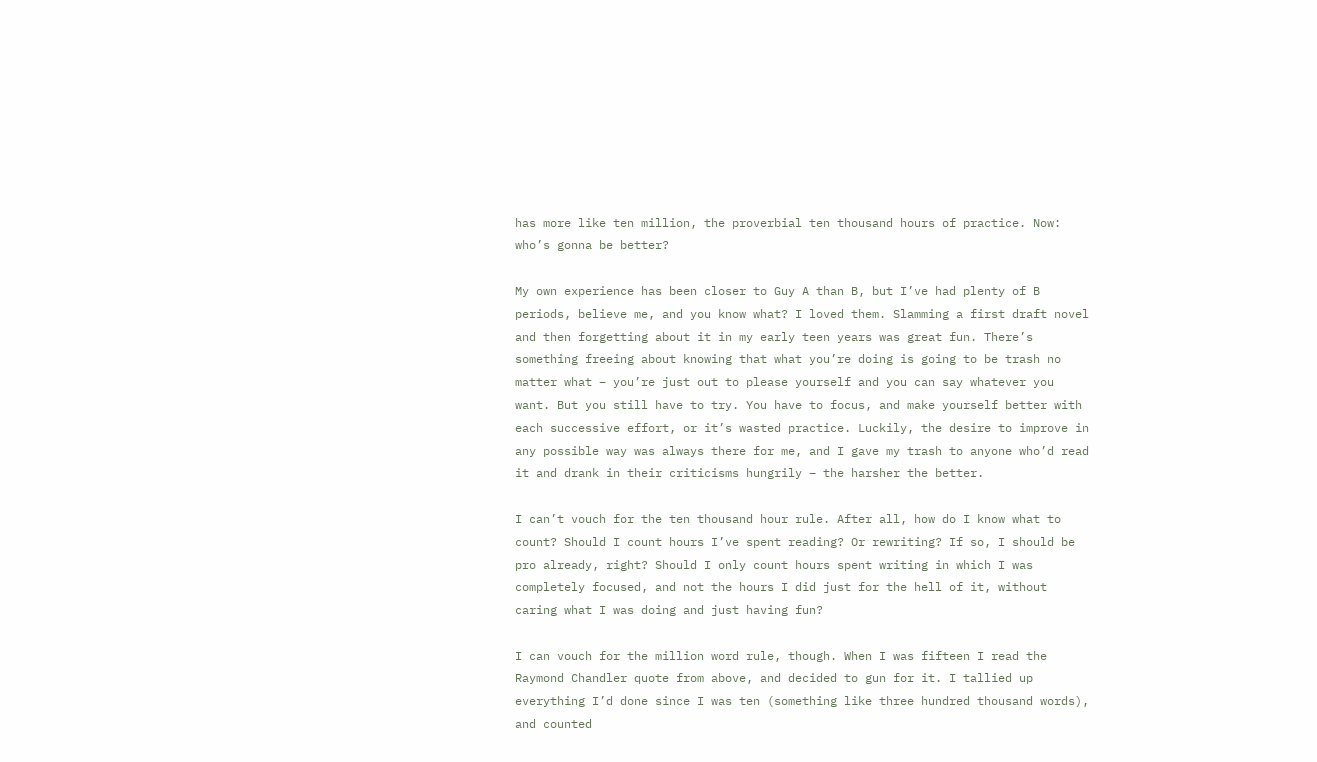has more like ten million, the proverbial ten thousand hours of practice. Now: who’s gonna be better?

My own experience has been closer to Guy A than B, but I’ve had plenty of B periods, believe me, and you know what? I loved them. Slamming a first draft novel and then forgetting about it in my early teen years was great fun. There’s something freeing about knowing that what you’re doing is going to be trash no matter what – you’re just out to please yourself and you can say whatever you want. But you still have to try. You have to focus, and make yourself better with each successive effort, or it’s wasted practice. Luckily, the desire to improve in any possible way was always there for me, and I gave my trash to anyone who’d read it and drank in their criticisms hungrily – the harsher the better.

I can’t vouch for the ten thousand hour rule. After all, how do I know what to count? Should I count hours I’ve spent reading? Or rewriting? If so, I should be pro already, right? Should I only count hours spent writing in which I was completely focused, and not the hours I did just for the hell of it, without caring what I was doing and just having fun?

I can vouch for the million word rule, though. When I was fifteen I read the Raymond Chandler quote from above, and decided to gun for it. I tallied up everything I’d done since I was ten (something like three hundred thousand words), and counted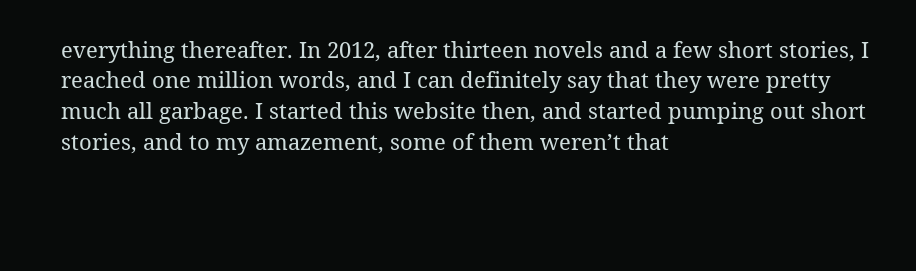everything thereafter. In 2012, after thirteen novels and a few short stories, I reached one million words, and I can definitely say that they were pretty much all garbage. I started this website then, and started pumping out short stories, and to my amazement, some of them weren’t that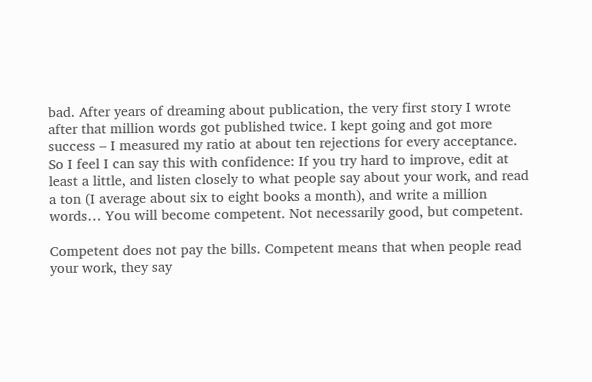bad. After years of dreaming about publication, the very first story I wrote after that million words got published twice. I kept going and got more success – I measured my ratio at about ten rejections for every acceptance. So I feel I can say this with confidence: If you try hard to improve, edit at least a little, and listen closely to what people say about your work, and read a ton (I average about six to eight books a month), and write a million words… You will become competent. Not necessarily good, but competent.

Competent does not pay the bills. Competent means that when people read your work, they say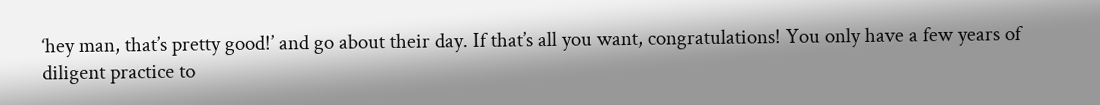‘hey man, that’s pretty good!’ and go about their day. If that’s all you want, congratulations! You only have a few years of diligent practice to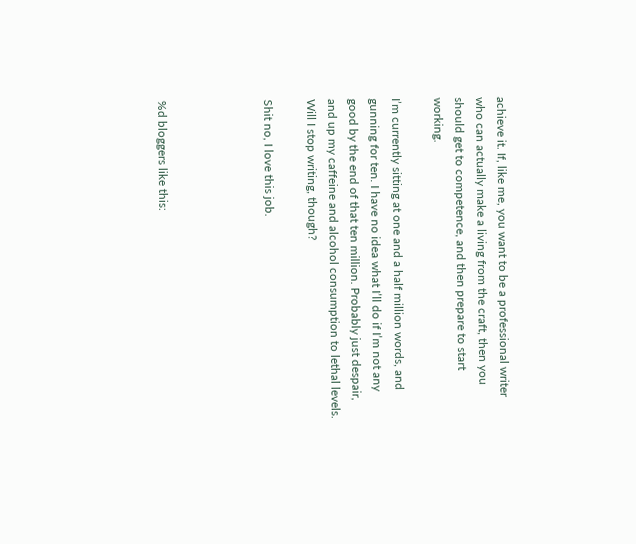achieve it. If, like me, you want to be a professional writer who can actually make a living from the craft, then you should get to competence, and then prepare to start working.

I’m currently sitting at one and a half million words, and gunning for ten. I have no idea what I’ll do if I’m not any good by the end of that ten million. Probably just despair, and up my caffeine and alcohol consumption to lethal levels. Will I stop writing, though?

Shit no, I love this job.




%d bloggers like this: